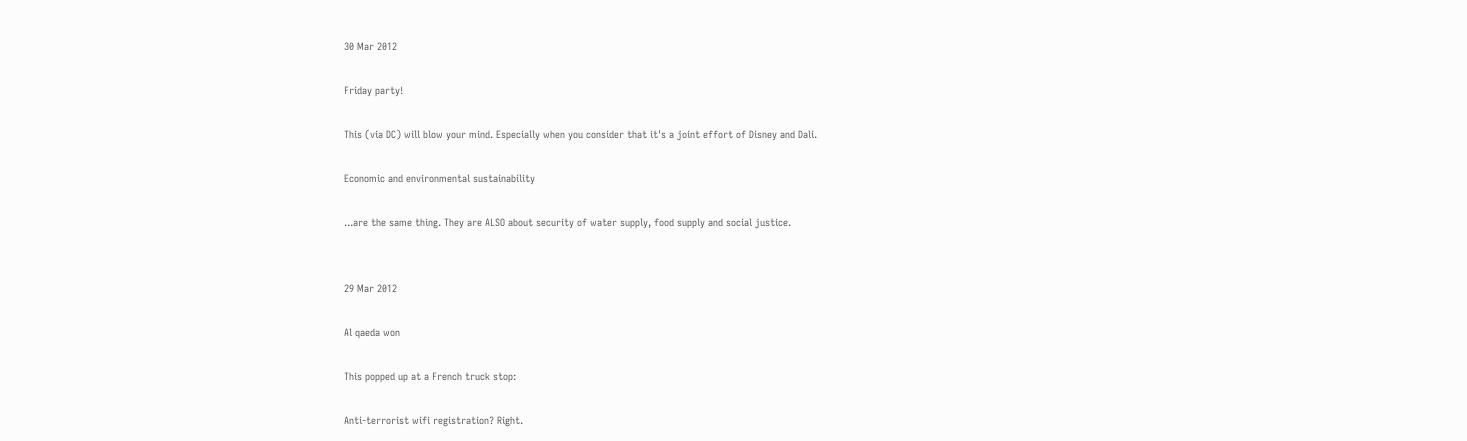30 Mar 2012

Friday party!

This (via DC) will blow your mind. Especially when you consider that it's a joint effort of Disney and Dali.

Economic and environmental sustainability

...are the same thing. They are ALSO about security of water supply, food supply and social justice.


29 Mar 2012

Al qaeda won

This popped up at a French truck stop:

Anti-terrorist wifi registration? Right.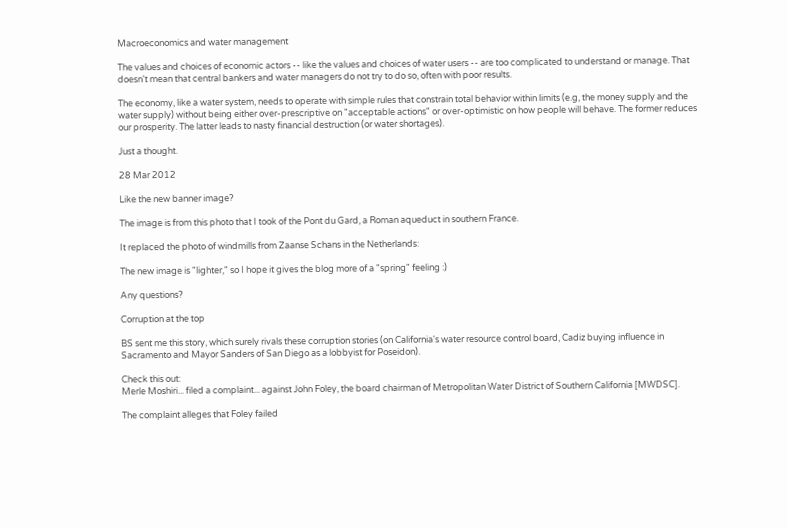Macroeconomics and water management

The values and choices of economic actors -- like the values and choices of water users -- are too complicated to understand or manage. That doesn't mean that central bankers and water managers do not try to do so, often with poor results.

The economy, like a water system, needs to operate with simple rules that constrain total behavior within limits (e.g, the money supply and the water supply) without being either over-prescriptive on "acceptable actions" or over-optimistic on how people will behave. The former reduces our prosperity. The latter leads to nasty financial destruction (or water shortages).

Just a thought.

28 Mar 2012

Like the new banner image?

The image is from this photo that I took of the Pont du Gard, a Roman aqueduct in southern France.

It replaced the photo of windmills from Zaanse Schans in the Netherlands:

The new image is "lighter," so I hope it gives the blog more of a "spring" feeling :)

Any questions?

Corruption at the top

BS sent me this story, which surely rivals these corruption stories (on California's water resource control board, Cadiz buying influence in Sacramento and Mayor Sanders of San Diego as a lobbyist for Poseidon).

Check this out:
Merle Moshiri... filed a complaint... against John Foley, the board chairman of Metropolitan Water District of Southern California [MWDSC].

The complaint alleges that Foley failed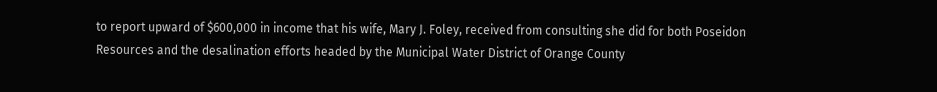to report upward of $600,000 in income that his wife, Mary J. Foley, received from consulting she did for both Poseidon Resources and the desalination efforts headed by the Municipal Water District of Orange County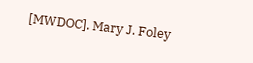[MWDOC]. Mary J. Foley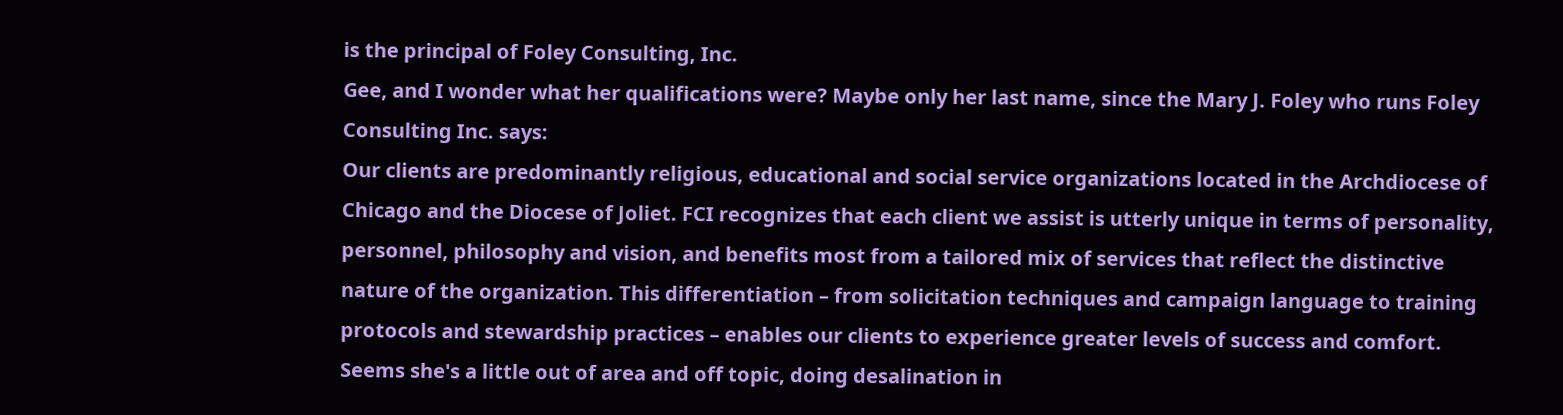is the principal of Foley Consulting, Inc.
Gee, and I wonder what her qualifications were? Maybe only her last name, since the Mary J. Foley who runs Foley Consulting Inc. says:
Our clients are predominantly religious, educational and social service organizations located in the Archdiocese of Chicago and the Diocese of Joliet. FCI recognizes that each client we assist is utterly unique in terms of personality, personnel, philosophy and vision, and benefits most from a tailored mix of services that reflect the distinctive nature of the organization. This differentiation – from solicitation techniques and campaign language to training protocols and stewardship practices – enables our clients to experience greater levels of success and comfort.
Seems she's a little out of area and off topic, doing desalination in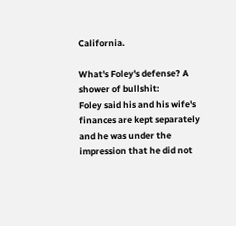California.

What's Foley's defense? A shower of bullshit:
Foley said his and his wife's finances are kept separately and he was under the impression that he did not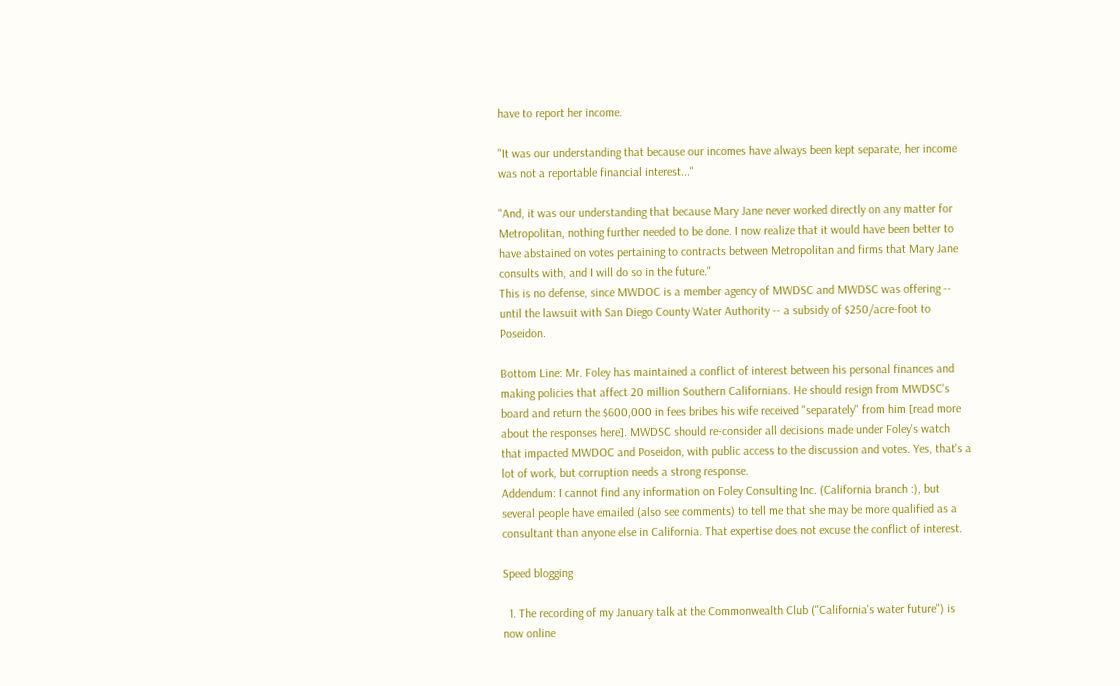have to report her income.

"It was our understanding that because our incomes have always been kept separate, her income was not a reportable financial interest..."

"And, it was our understanding that because Mary Jane never worked directly on any matter for Metropolitan, nothing further needed to be done. I now realize that it would have been better to have abstained on votes pertaining to contracts between Metropolitan and firms that Mary Jane consults with, and I will do so in the future."
This is no defense, since MWDOC is a member agency of MWDSC and MWDSC was offering -- until the lawsuit with San Diego County Water Authority -- a subsidy of $250/acre-foot to Poseidon.

Bottom Line: Mr. Foley has maintained a conflict of interest between his personal finances and making policies that affect 20 million Southern Californians. He should resign from MWDSC's board and return the $600,000 in fees bribes his wife received "separately" from him [read more about the responses here]. MWDSC should re-consider all decisions made under Foley's watch that impacted MWDOC and Poseidon, with public access to the discussion and votes. Yes, that's a lot of work, but corruption needs a strong response.
Addendum: I cannot find any information on Foley Consulting Inc. (California branch :), but several people have emailed (also see comments) to tell me that she may be more qualified as a consultant than anyone else in California. That expertise does not excuse the conflict of interest.

Speed blogging

  1. The recording of my January talk at the Commonwealth Club ("California's water future") is now online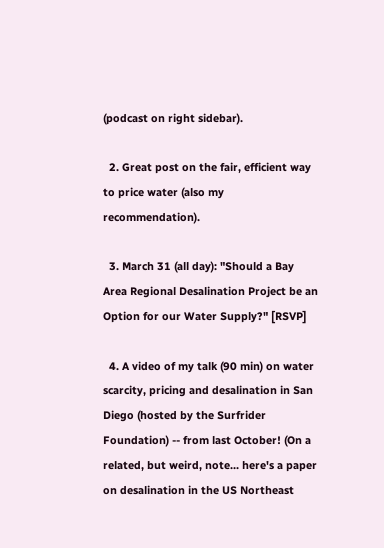(podcast on right sidebar).

  2. Great post on the fair, efficient way to price water (also my recommendation).

  3. March 31 (all day): "Should a Bay Area Regional Desalination Project be an Option for our Water Supply?" [RSVP]

  4. A video of my talk (90 min) on water scarcity, pricing and desalination in San Diego (hosted by the Surfrider Foundation) -- from last October! (On a related, but weird, note... here's a paper on desalination in the US Northeast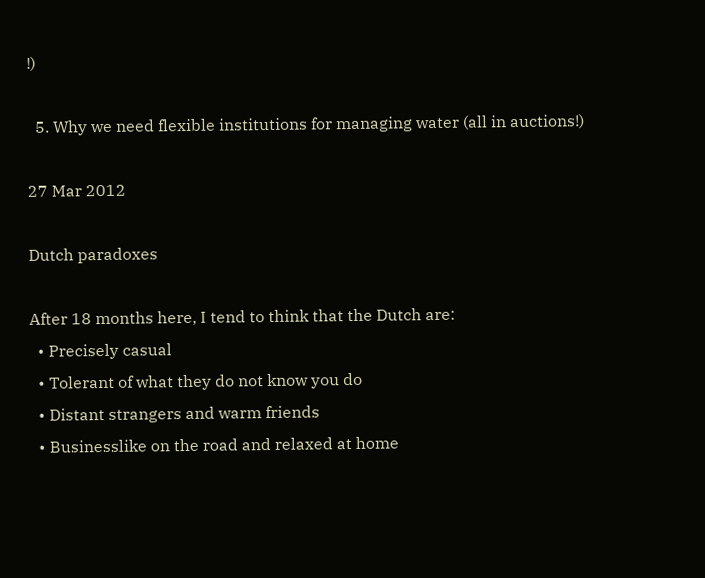!)

  5. Why we need flexible institutions for managing water (all in auctions!)

27 Mar 2012

Dutch paradoxes

After 18 months here, I tend to think that the Dutch are:
  • Precisely casual
  • Tolerant of what they do not know you do
  • Distant strangers and warm friends
  • Businesslike on the road and relaxed at home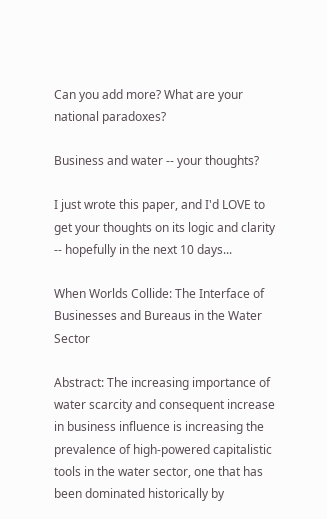Can you add more? What are your national paradoxes?

Business and water -- your thoughts?

I just wrote this paper, and I'd LOVE to get your thoughts on its logic and clarity -- hopefully in the next 10 days...

When Worlds Collide: The Interface of Businesses and Bureaus in the Water Sector

Abstract: The increasing importance of water scarcity and consequent increase in business influence is increasing the prevalence of high-powered capitalistic tools in the water sector, one that has been dominated historically by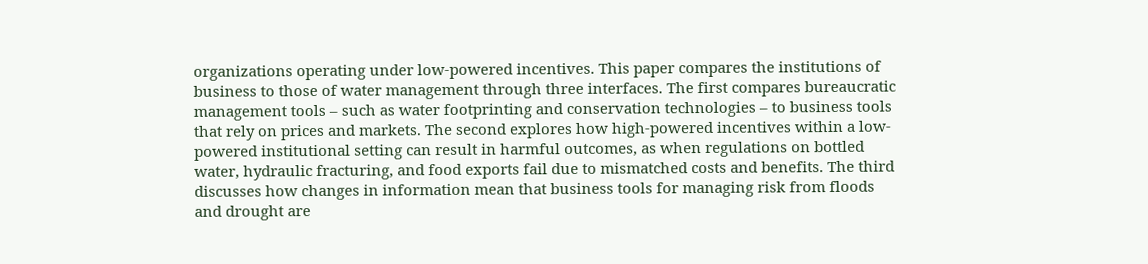organizations operating under low-powered incentives. This paper compares the institutions of business to those of water management through three interfaces. The first compares bureaucratic management tools – such as water footprinting and conservation technologies – to business tools that rely on prices and markets. The second explores how high-powered incentives within a low-powered institutional setting can result in harmful outcomes, as when regulations on bottled water, hydraulic fracturing, and food exports fail due to mismatched costs and benefits. The third discusses how changes in information mean that business tools for managing risk from floods and drought are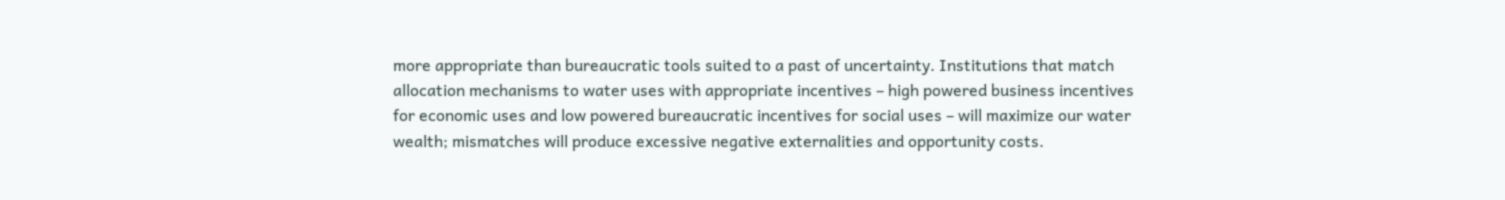more appropriate than bureaucratic tools suited to a past of uncertainty. Institutions that match allocation mechanisms to water uses with appropriate incentives – high powered business incentives for economic uses and low powered bureaucratic incentives for social uses – will maximize our water wealth; mismatches will produce excessive negative externalities and opportunity costs.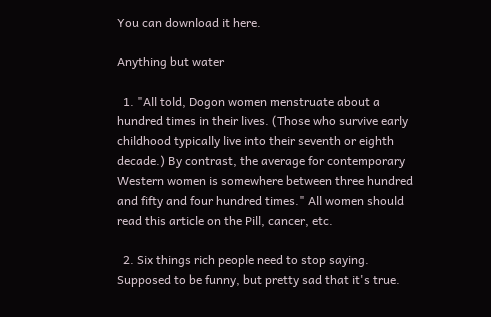You can download it here.

Anything but water

  1. "All told, Dogon women menstruate about a hundred times in their lives. (Those who survive early childhood typically live into their seventh or eighth decade.) By contrast, the average for contemporary Western women is somewhere between three hundred and fifty and four hundred times." All women should read this article on the Pill, cancer, etc.

  2. Six things rich people need to stop saying. Supposed to be funny, but pretty sad that it's true.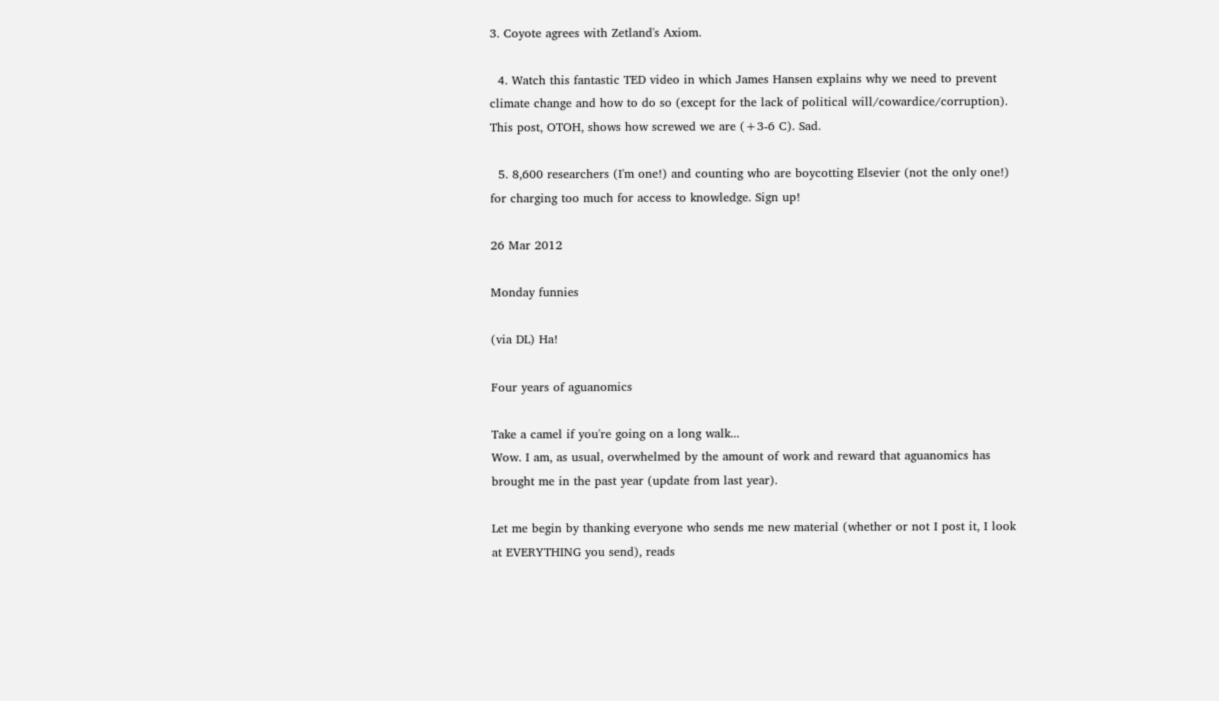3. Coyote agrees with Zetland's Axiom.

  4. Watch this fantastic TED video in which James Hansen explains why we need to prevent climate change and how to do so (except for the lack of political will/cowardice/corruption). This post, OTOH, shows how screwed we are (+3-6 C). Sad.

  5. 8,600 researchers (I'm one!) and counting who are boycotting Elsevier (not the only one!) for charging too much for access to knowledge. Sign up!

26 Mar 2012

Monday funnies

(via DL) Ha!

Four years of aguanomics

Take a camel if you're going on a long walk...
Wow. I am, as usual, overwhelmed by the amount of work and reward that aguanomics has brought me in the past year (update from last year).

Let me begin by thanking everyone who sends me new material (whether or not I post it, I look at EVERYTHING you send), reads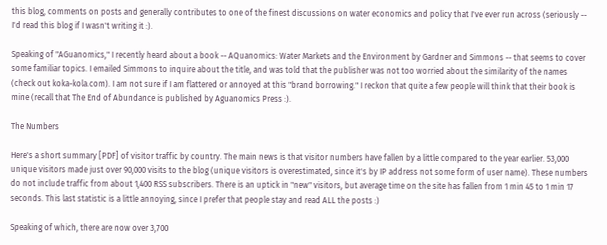this blog, comments on posts and generally contributes to one of the finest discussions on water economics and policy that I've ever run across (seriously -- I'd read this blog if I wasn't writing it :).

Speaking of "AGuanomics," I recently heard about a book -- AQuanomics: Water Markets and the Environment by Gardner and Simmons -- that seems to cover some familiar topics. I emailed Simmons to inquire about the title, and was told that the publisher was not too worried about the similarity of the names (check out koka-kola.com). I am not sure if I am flattered or annoyed at this "brand borrowing." I reckon that quite a few people will think that their book is mine (recall that The End of Abundance is published by Aguanomics Press :).

The Numbers

Here's a short summary [PDF] of visitor traffic by country. The main news is that visitor numbers have fallen by a little compared to the year earlier. 53,000 unique visitors made just over 90,000 visits to the blog (unique visitors is overestimated, since it's by IP address not some form of user name). These numbers do not include traffic from about 1,400 RSS subscribers. There is an uptick in "new" visitors, but average time on the site has fallen from 1 min 45 to 1 min 17 seconds. This last statistic is a little annoying, since I prefer that people stay and read ALL the posts :)

Speaking of which, there are now over 3,700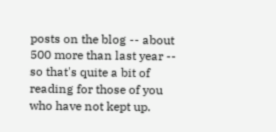posts on the blog -- about 500 more than last year -- so that's quite a bit of reading for those of you who have not kept up.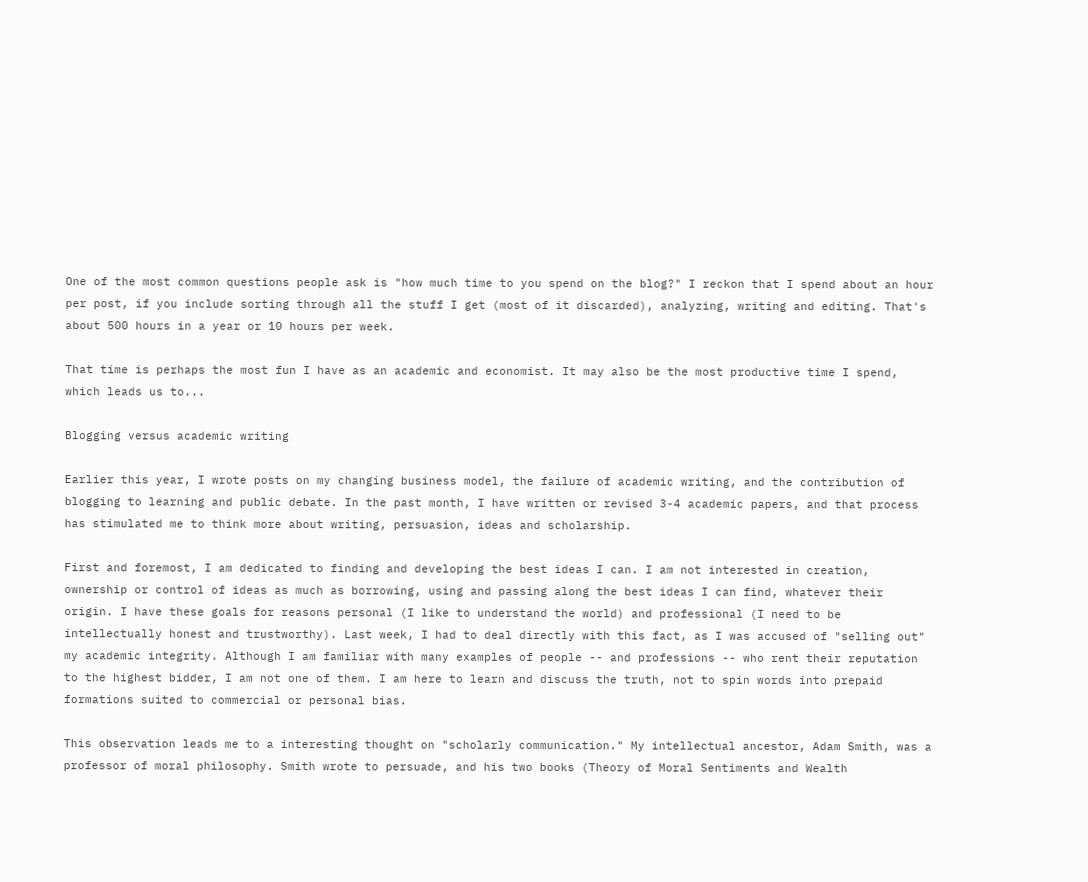One of the most common questions people ask is "how much time to you spend on the blog?" I reckon that I spend about an hour per post, if you include sorting through all the stuff I get (most of it discarded), analyzing, writing and editing. That's about 500 hours in a year or 10 hours per week.

That time is perhaps the most fun I have as an academic and economist. It may also be the most productive time I spend, which leads us to...

Blogging versus academic writing

Earlier this year, I wrote posts on my changing business model, the failure of academic writing, and the contribution of blogging to learning and public debate. In the past month, I have written or revised 3-4 academic papers, and that process has stimulated me to think more about writing, persuasion, ideas and scholarship.

First and foremost, I am dedicated to finding and developing the best ideas I can. I am not interested in creation, ownership or control of ideas as much as borrowing, using and passing along the best ideas I can find, whatever their origin. I have these goals for reasons personal (I like to understand the world) and professional (I need to be intellectually honest and trustworthy). Last week, I had to deal directly with this fact, as I was accused of "selling out" my academic integrity. Although I am familiar with many examples of people -- and professions -- who rent their reputation to the highest bidder, I am not one of them. I am here to learn and discuss the truth, not to spin words into prepaid formations suited to commercial or personal bias.

This observation leads me to a interesting thought on "scholarly communication." My intellectual ancestor, Adam Smith, was a professor of moral philosophy. Smith wrote to persuade, and his two books (Theory of Moral Sentiments and Wealth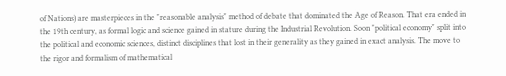of Nations) are masterpieces in the "reasonable analysis" method of debate that dominated the Age of Reason. That era ended in the 19th century, as formal logic and science gained in stature during the Industrial Revolution. Soon "political economy" split into the political and economic sciences, distinct disciplines that lost in their generality as they gained in exact analysis. The move to the rigor and formalism of mathematical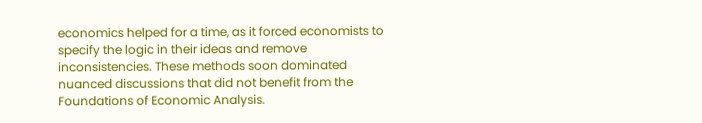economics helped for a time, as it forced economists to specify the logic in their ideas and remove inconsistencies. These methods soon dominated nuanced discussions that did not benefit from the Foundations of Economic Analysis.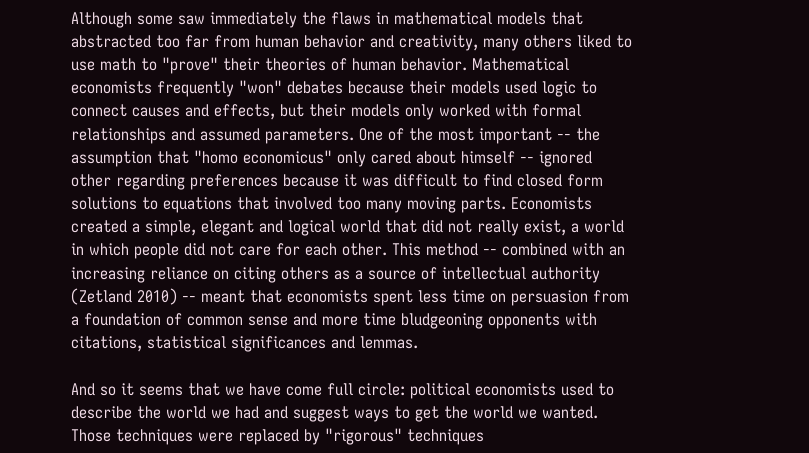Although some saw immediately the flaws in mathematical models that abstracted too far from human behavior and creativity, many others liked to use math to "prove" their theories of human behavior. Mathematical economists frequently "won" debates because their models used logic to connect causes and effects, but their models only worked with formal relationships and assumed parameters. One of the most important -- the assumption that "homo economicus" only cared about himself -- ignored other regarding preferences because it was difficult to find closed form solutions to equations that involved too many moving parts. Economists created a simple, elegant and logical world that did not really exist, a world in which people did not care for each other. This method -- combined with an increasing reliance on citing others as a source of intellectual authority (Zetland 2010) -- meant that economists spent less time on persuasion from a foundation of common sense and more time bludgeoning opponents with citations, statistical significances and lemmas.

And so it seems that we have come full circle: political economists used to describe the world we had and suggest ways to get the world we wanted. Those techniques were replaced by "rigorous" techniques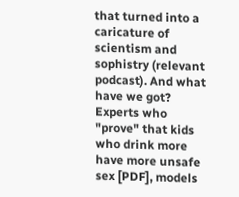that turned into a caricature of scientism and sophistry (relevant podcast). And what have we got? Experts who "prove" that kids who drink more have more unsafe sex [PDF], models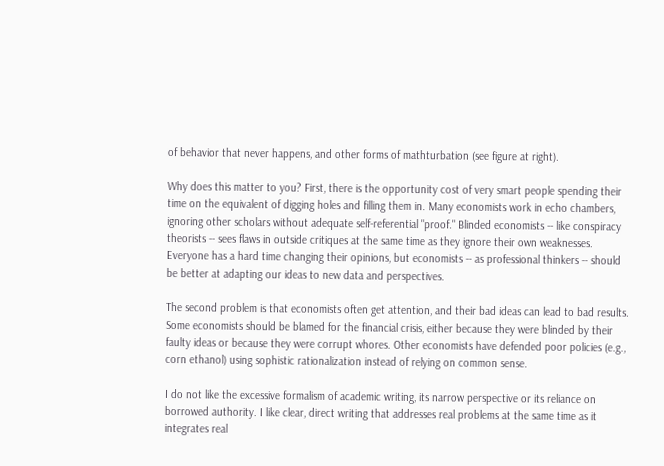of behavior that never happens, and other forms of mathturbation (see figure at right).

Why does this matter to you? First, there is the opportunity cost of very smart people spending their time on the equivalent of digging holes and filling them in. Many economists work in echo chambers, ignoring other scholars without adequate self-referential "proof." Blinded economists -- like conspiracy theorists -- sees flaws in outside critiques at the same time as they ignore their own weaknesses. Everyone has a hard time changing their opinions, but economists -- as professional thinkers -- should be better at adapting our ideas to new data and perspectives.

The second problem is that economists often get attention, and their bad ideas can lead to bad results. Some economists should be blamed for the financial crisis, either because they were blinded by their faulty ideas or because they were corrupt whores. Other economists have defended poor policies (e.g., corn ethanol) using sophistic rationalization instead of relying on common sense.

I do not like the excessive formalism of academic writing, its narrow perspective or its reliance on borrowed authority. I like clear, direct writing that addresses real problems at the same time as it integrates real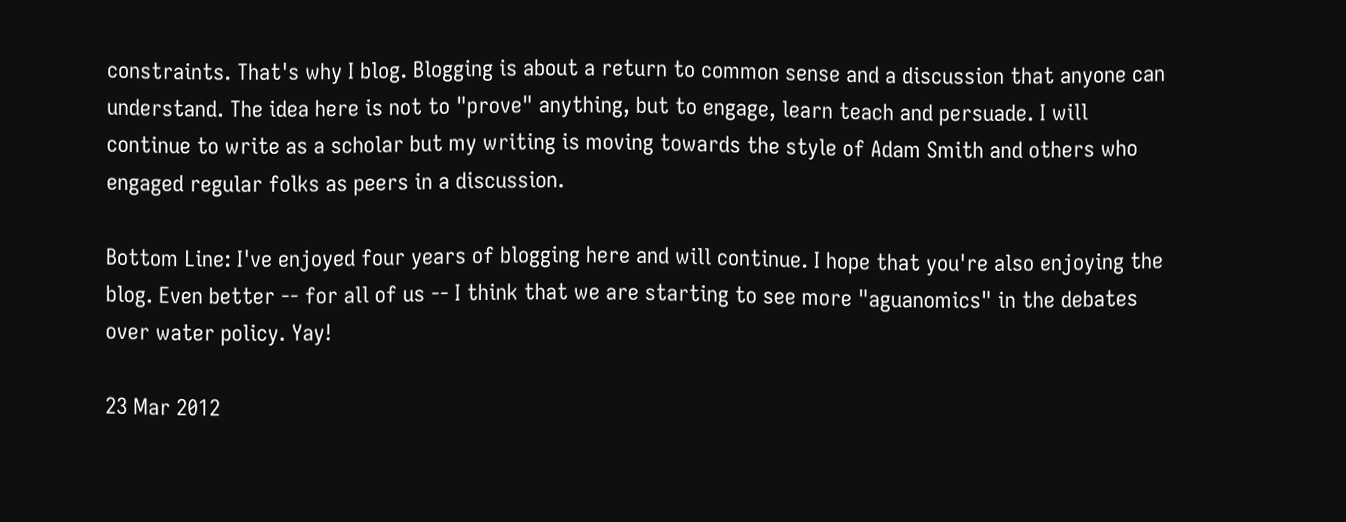constraints. That's why I blog. Blogging is about a return to common sense and a discussion that anyone can understand. The idea here is not to "prove" anything, but to engage, learn teach and persuade. I will continue to write as a scholar but my writing is moving towards the style of Adam Smith and others who engaged regular folks as peers in a discussion.

Bottom Line: I've enjoyed four years of blogging here and will continue. I hope that you're also enjoying the blog. Even better -- for all of us -- I think that we are starting to see more "aguanomics" in the debates over water policy. Yay!

23 Mar 2012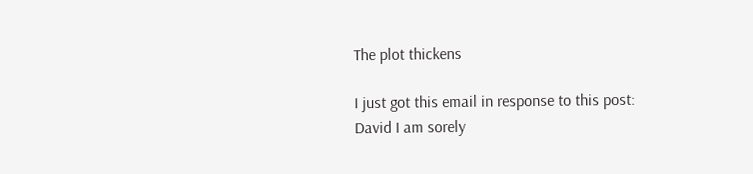The plot thickens

I just got this email in response to this post:
David I am sorely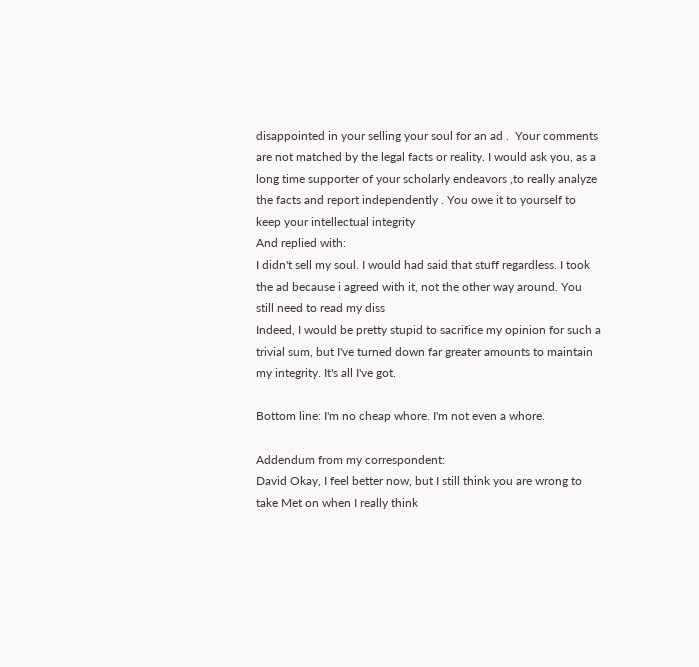disappointed in your selling your soul for an ad .  Your comments are not matched by the legal facts or reality. I would ask you, as a long time supporter of your scholarly endeavors ,to really analyze  the facts and report independently . You owe it to yourself to keep your intellectual integrity
And replied with:
I didn't sell my soul. I would had said that stuff regardless. I took the ad because i agreed with it, not the other way around. You still need to read my diss
Indeed, I would be pretty stupid to sacrifice my opinion for such a trivial sum, but I've turned down far greater amounts to maintain my integrity. It's all I've got.

Bottom line: I'm no cheap whore. I'm not even a whore.

Addendum from my correspondent:
David Okay, I feel better now, but I still think you are wrong to take Met on when I really think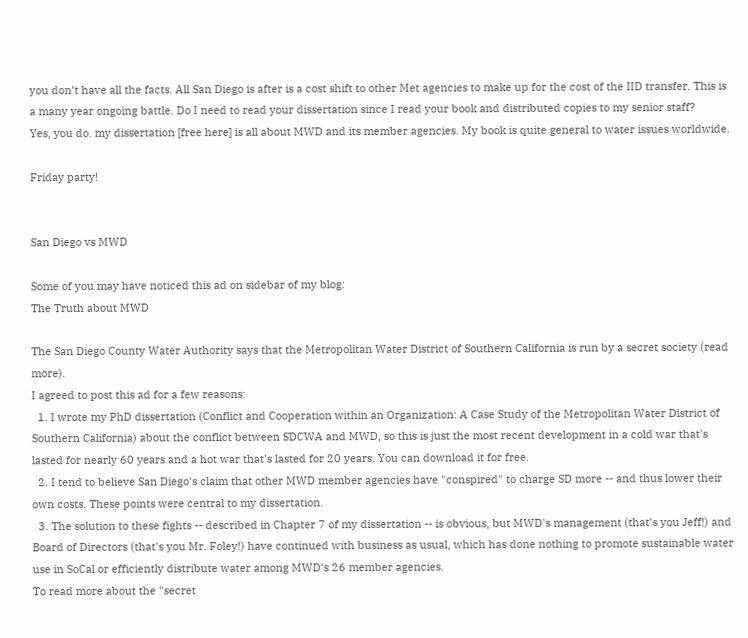you don’t have all the facts. All San Diego is after is a cost shift to other Met agencies to make up for the cost of the IID transfer. This is a many year ongoing battle. Do I need to read your dissertation since I read your book and distributed copies to my senior staff?
Yes, you do. my dissertation [free here] is all about MWD and its member agencies. My book is quite general to water issues worldwide.

Friday party!


San Diego vs MWD

Some of you may have noticed this ad on sidebar of my blog:
The Truth about MWD

The San Diego County Water Authority says that the Metropolitan Water District of Southern California is run by a secret society (read more).
I agreed to post this ad for a few reasons:
  1. I wrote my PhD dissertation (Conflict and Cooperation within an Organization: A Case Study of the Metropolitan Water District of Southern California) about the conflict between SDCWA and MWD, so this is just the most recent development in a cold war that's lasted for nearly 60 years and a hot war that's lasted for 20 years. You can download it for free.
  2. I tend to believe San Diego's claim that other MWD member agencies have "conspired" to charge SD more -- and thus lower their own costs. These points were central to my dissertation.
  3. The solution to these fights -- described in Chapter 7 of my dissertation -- is obvious, but MWD's management (that's you Jeff!) and Board of Directors (that's you Mr. Foley!) have continued with business as usual, which has done nothing to promote sustainable water use in SoCal or efficiently distribute water among MWD's 26 member agencies.
To read more about the "secret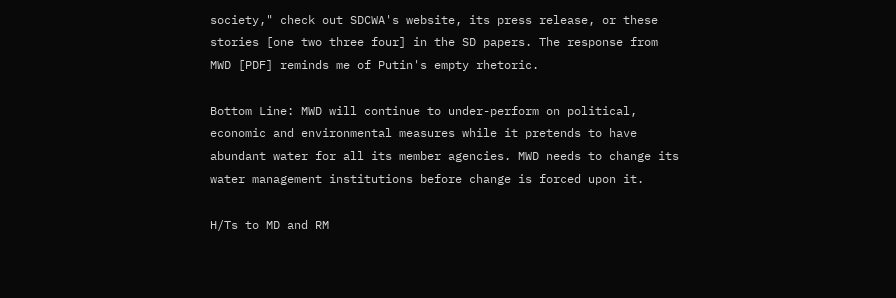society," check out SDCWA's website, its press release, or these stories [one two three four] in the SD papers. The response from MWD [PDF] reminds me of Putin's empty rhetoric.

Bottom Line: MWD will continue to under-perform on political, economic and environmental measures while it pretends to have abundant water for all its member agencies. MWD needs to change its water management institutions before change is forced upon it.

H/Ts to MD and RM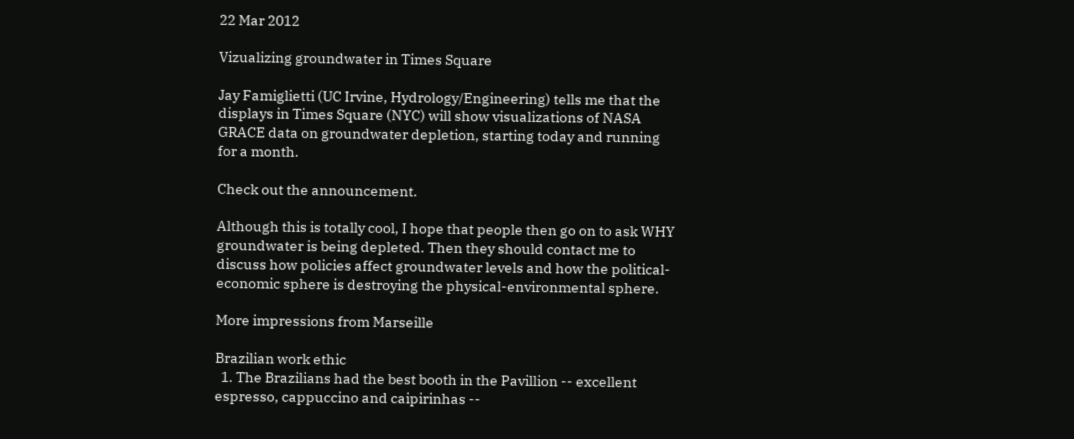22 Mar 2012

Vizualizing groundwater in Times Square

Jay Famiglietti (UC Irvine, Hydrology/Engineering) tells me that the displays in Times Square (NYC) will show visualizations of NASA GRACE data on groundwater depletion, starting today and running for a month.

Check out the announcement.

Although this is totally cool, I hope that people then go on to ask WHY groundwater is being depleted. Then they should contact me to discuss how policies affect groundwater levels and how the political-economic sphere is destroying the physical-environmental sphere.

More impressions from Marseille

Brazilian work ethic
  1. The Brazilians had the best booth in the Pavillion -- excellent espresso, cappuccino and caipirinhas --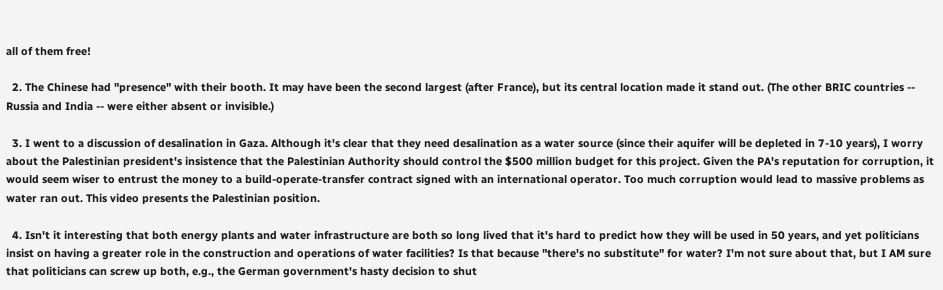all of them free!

  2. The Chinese had "presence" with their booth. It may have been the second largest (after France), but its central location made it stand out. (The other BRIC countries -- Russia and India -- were either absent or invisible.)

  3. I went to a discussion of desalination in Gaza. Although it's clear that they need desalination as a water source (since their aquifer will be depleted in 7-10 years), I worry about the Palestinian president's insistence that the Palestinian Authority should control the $500 million budget for this project. Given the PA's reputation for corruption, it would seem wiser to entrust the money to a build-operate-transfer contract signed with an international operator. Too much corruption would lead to massive problems as water ran out. This video presents the Palestinian position.

  4. Isn't it interesting that both energy plants and water infrastructure are both so long lived that it's hard to predict how they will be used in 50 years, and yet politicians insist on having a greater role in the construction and operations of water facilities? Is that because "there's no substitute" for water? I'm not sure about that, but I AM sure that politicians can screw up both, e.g., the German government's hasty decision to shut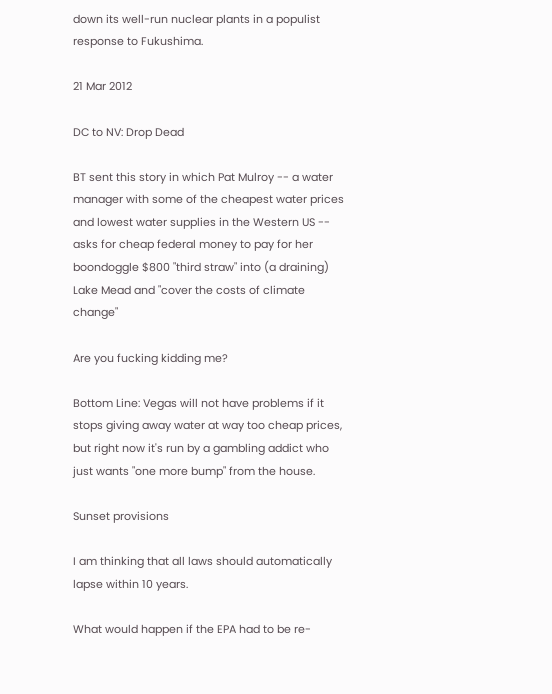down its well-run nuclear plants in a populist response to Fukushima.

21 Mar 2012

DC to NV: Drop Dead

BT sent this story in which Pat Mulroy -- a water manager with some of the cheapest water prices and lowest water supplies in the Western US -- asks for cheap federal money to pay for her boondoggle $800 "third straw" into (a draining) Lake Mead and "cover the costs of climate change"

Are you fucking kidding me?

Bottom Line: Vegas will not have problems if it stops giving away water at way too cheap prices, but right now it's run by a gambling addict who just wants "one more bump" from the house.

Sunset provisions

I am thinking that all laws should automatically lapse within 10 years.

What would happen if the EPA had to be re-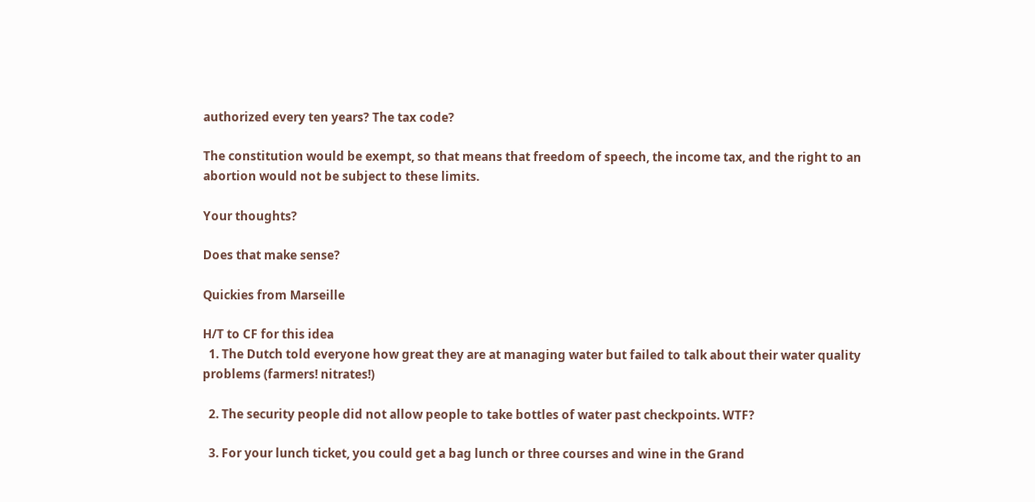authorized every ten years? The tax code?

The constitution would be exempt, so that means that freedom of speech, the income tax, and the right to an abortion would not be subject to these limits.

Your thoughts?

Does that make sense?

Quickies from Marseille

H/T to CF for this idea
  1. The Dutch told everyone how great they are at managing water but failed to talk about their water quality problems (farmers! nitrates!)

  2. The security people did not allow people to take bottles of water past checkpoints. WTF?

  3. For your lunch ticket, you could get a bag lunch or three courses and wine in the Grand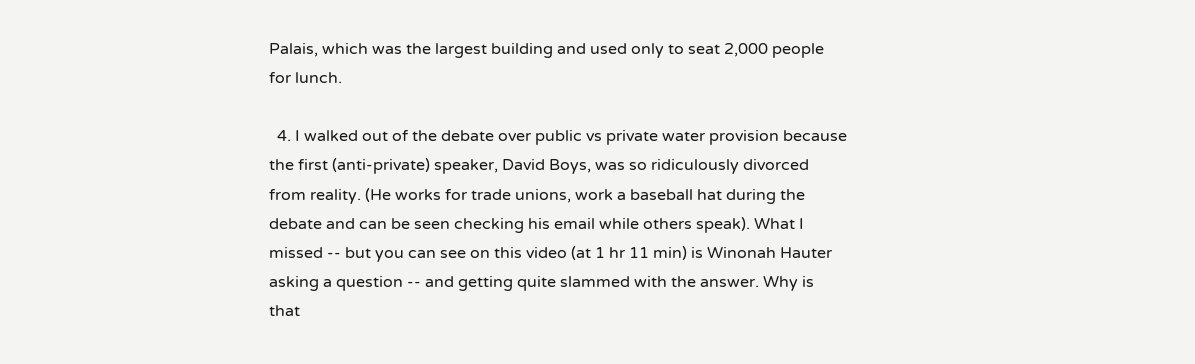Palais, which was the largest building and used only to seat 2,000 people for lunch.

  4. I walked out of the debate over public vs private water provision because the first (anti-private) speaker, David Boys, was so ridiculously divorced from reality. (He works for trade unions, work a baseball hat during the debate and can be seen checking his email while others speak). What I missed -- but you can see on this video (at 1 hr 11 min) is Winonah Hauter asking a question -- and getting quite slammed with the answer. Why is that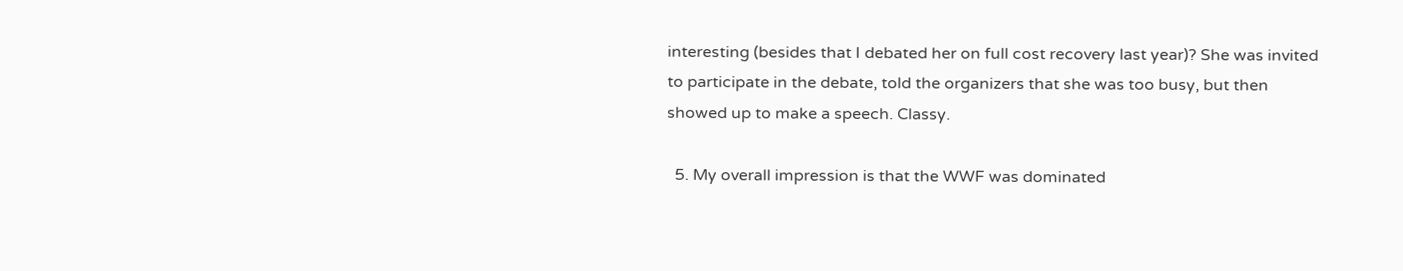interesting (besides that I debated her on full cost recovery last year)? She was invited to participate in the debate, told the organizers that she was too busy, but then showed up to make a speech. Classy.

  5. My overall impression is that the WWF was dominated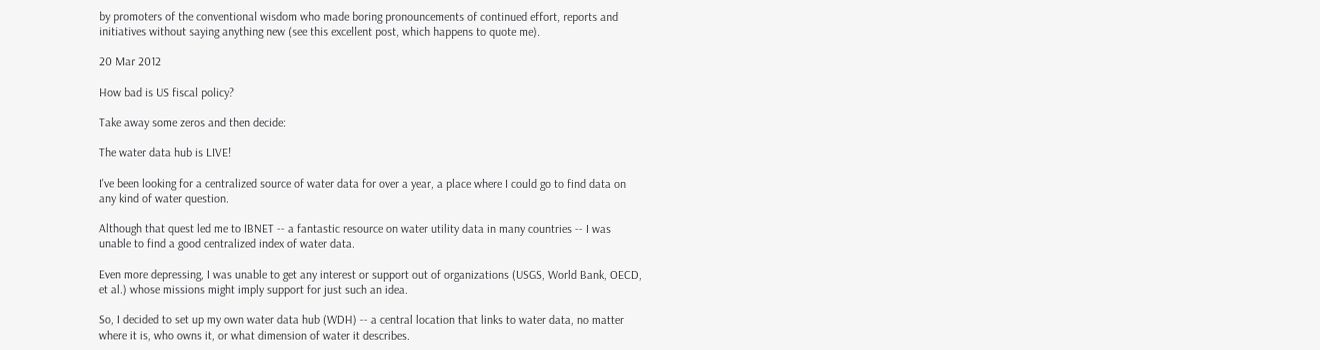by promoters of the conventional wisdom who made boring pronouncements of continued effort, reports and initiatives without saying anything new (see this excellent post, which happens to quote me).

20 Mar 2012

How bad is US fiscal policy?

Take away some zeros and then decide:

The water data hub is LIVE!

I've been looking for a centralized source of water data for over a year, a place where I could go to find data on any kind of water question.

Although that quest led me to IBNET -- a fantastic resource on water utility data in many countries -- I was unable to find a good centralized index of water data.

Even more depressing, I was unable to get any interest or support out of organizations (USGS, World Bank, OECD, et al.) whose missions might imply support for just such an idea.

So, I decided to set up my own water data hub (WDH) -- a central location that links to water data, no matter where it is, who owns it, or what dimension of water it describes.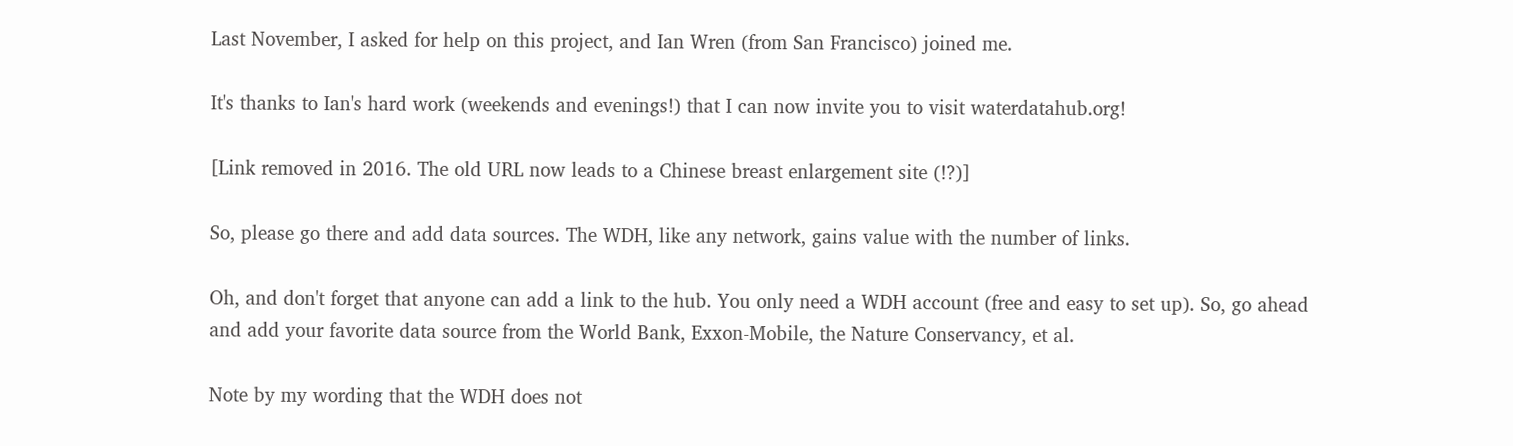Last November, I asked for help on this project, and Ian Wren (from San Francisco) joined me.

It's thanks to Ian's hard work (weekends and evenings!) that I can now invite you to visit waterdatahub.org!

[Link removed in 2016. The old URL now leads to a Chinese breast enlargement site (!?)]

So, please go there and add data sources. The WDH, like any network, gains value with the number of links.

Oh, and don't forget that anyone can add a link to the hub. You only need a WDH account (free and easy to set up). So, go ahead and add your favorite data source from the World Bank, Exxon-Mobile, the Nature Conservancy, et al.

Note by my wording that the WDH does not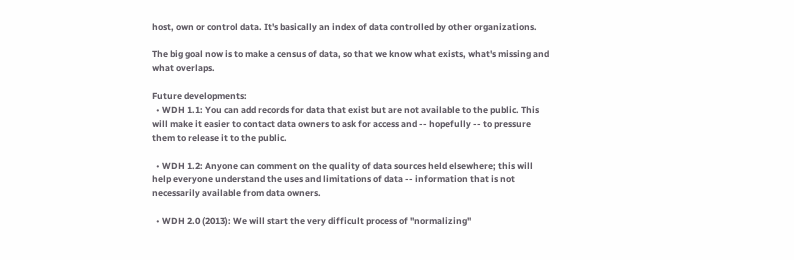host, own or control data. It's basically an index of data controlled by other organizations.

The big goal now is to make a census of data, so that we know what exists, what's missing and what overlaps.

Future developments:
  • WDH 1.1: You can add records for data that exist but are not available to the public. This will make it easier to contact data owners to ask for access and -- hopefully -- to pressure them to release it to the public.

  • WDH 1.2: Anyone can comment on the quality of data sources held elsewhere; this will help everyone understand the uses and limitations of data -- information that is not necessarily available from data owners.

  • WDH 2.0 (2013): We will start the very difficult process of "normalizing"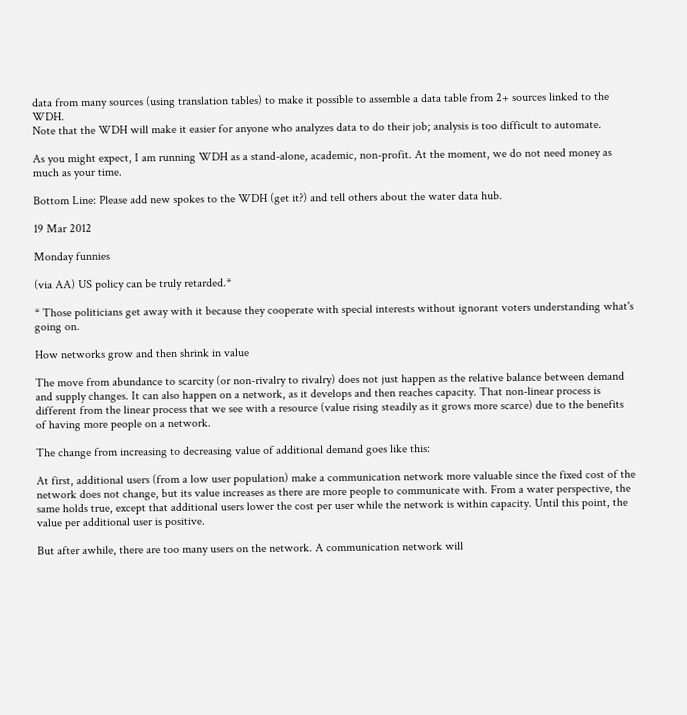data from many sources (using translation tables) to make it possible to assemble a data table from 2+ sources linked to the WDH.
Note that the WDH will make it easier for anyone who analyzes data to do their job; analysis is too difficult to automate.

As you might expect, I am running WDH as a stand-alone, academic, non-profit. At the moment, we do not need money as much as your time.

Bottom Line: Please add new spokes to the WDH (get it?) and tell others about the water data hub.

19 Mar 2012

Monday funnies

(via AA) US policy can be truly retarded.*

* Those politicians get away with it because they cooperate with special interests without ignorant voters understanding what's going on.

How networks grow and then shrink in value

The move from abundance to scarcity (or non-rivalry to rivalry) does not just happen as the relative balance between demand and supply changes. It can also happen on a network, as it develops and then reaches capacity. That non-linear process is different from the linear process that we see with a resource (value rising steadily as it grows more scarce) due to the benefits of having more people on a network.

The change from increasing to decreasing value of additional demand goes like this:

At first, additional users (from a low user population) make a communication network more valuable since the fixed cost of the network does not change, but its value increases as there are more people to communicate with. From a water perspective, the same holds true, except that additional users lower the cost per user while the network is within capacity. Until this point, the value per additional user is positive.

But after awhile, there are too many users on the network. A communication network will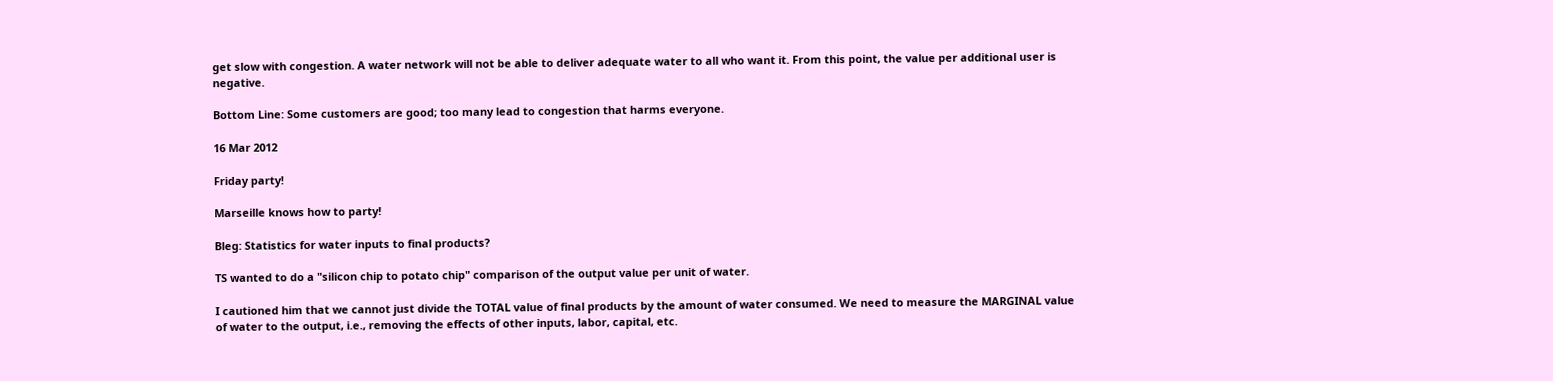get slow with congestion. A water network will not be able to deliver adequate water to all who want it. From this point, the value per additional user is negative.

Bottom Line: Some customers are good; too many lead to congestion that harms everyone.

16 Mar 2012

Friday party!

Marseille knows how to party!

Bleg: Statistics for water inputs to final products?

TS wanted to do a "silicon chip to potato chip" comparison of the output value per unit of water.

I cautioned him that we cannot just divide the TOTAL value of final products by the amount of water consumed. We need to measure the MARGINAL value of water to the output, i.e., removing the effects of other inputs, labor, capital, etc.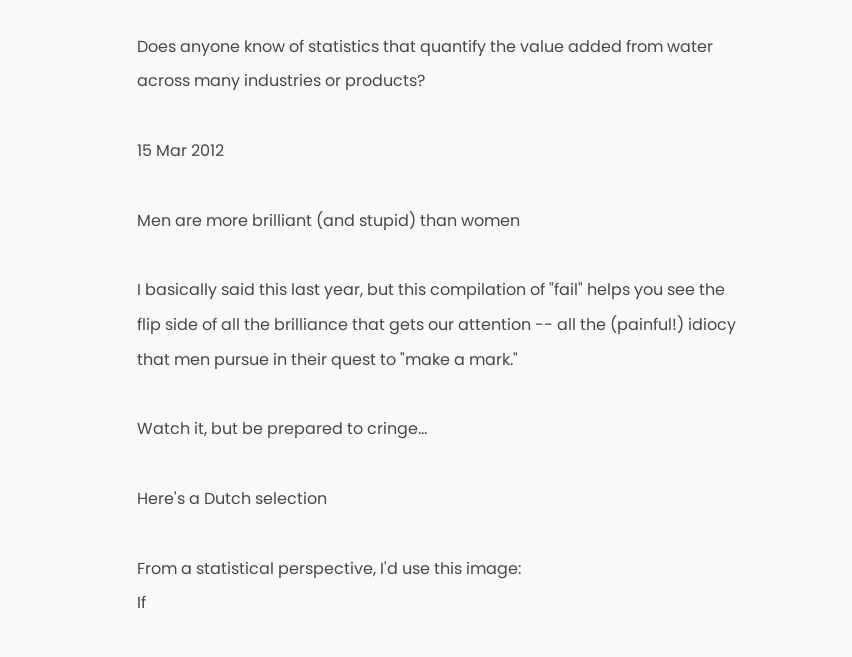Does anyone know of statistics that quantify the value added from water across many industries or products?

15 Mar 2012

Men are more brilliant (and stupid) than women

I basically said this last year, but this compilation of "fail" helps you see the flip side of all the brilliance that gets our attention -- all the (painful!) idiocy that men pursue in their quest to "make a mark."

Watch it, but be prepared to cringe...

Here's a Dutch selection

From a statistical perspective, I'd use this image:
If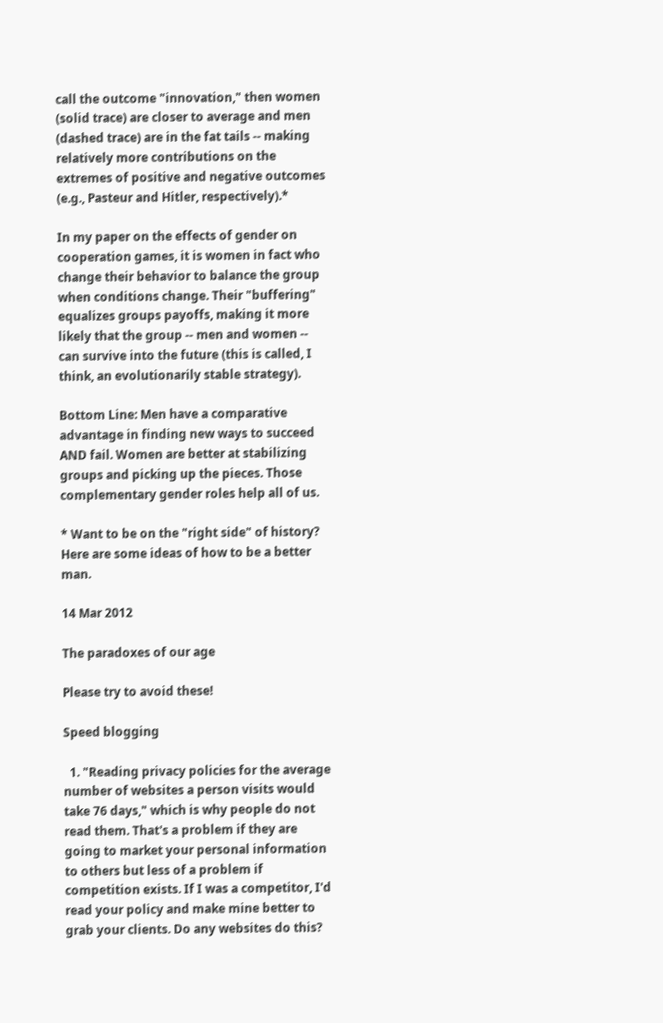call the outcome "innovation," then women (solid trace) are closer to average and men (dashed trace) are in the fat tails -- making relatively more contributions on the extremes of positive and negative outcomes (e.g., Pasteur and Hitler, respectively).*

In my paper on the effects of gender on cooperation games, it is women in fact who change their behavior to balance the group when conditions change. Their "buffering" equalizes groups payoffs, making it more likely that the group -- men and women -- can survive into the future (this is called, I think, an evolutionarily stable strategy).

Bottom Line: Men have a comparative advantage in finding new ways to succeed AND fail. Women are better at stabilizing groups and picking up the pieces. Those complementary gender roles help all of us.

* Want to be on the "right side" of history? Here are some ideas of how to be a better man.

14 Mar 2012

The paradoxes of our age

Please try to avoid these!

Speed blogging

  1. "Reading privacy policies for the average number of websites a person visits would take 76 days," which is why people do not read them. That's a problem if they are going to market your personal information to others but less of a problem if competition exists. If I was a competitor, I'd read your policy and make mine better to grab your clients. Do any websites do this?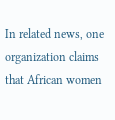In related news, one organization claims that African women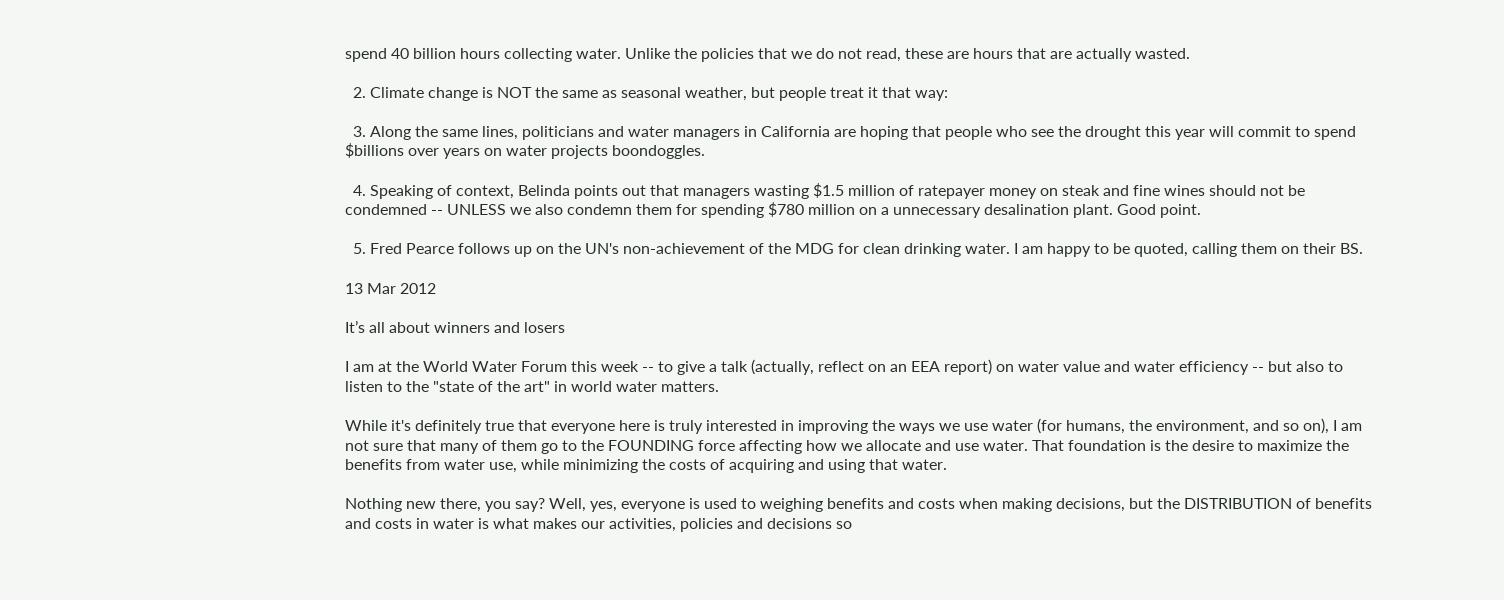spend 40 billion hours collecting water. Unlike the policies that we do not read, these are hours that are actually wasted.

  2. Climate change is NOT the same as seasonal weather, but people treat it that way:

  3. Along the same lines, politicians and water managers in California are hoping that people who see the drought this year will commit to spend $billions over years on water projects boondoggles.

  4. Speaking of context, Belinda points out that managers wasting $1.5 million of ratepayer money on steak and fine wines should not be condemned -- UNLESS we also condemn them for spending $780 million on a unnecessary desalination plant. Good point.

  5. Fred Pearce follows up on the UN's non-achievement of the MDG for clean drinking water. I am happy to be quoted, calling them on their BS.

13 Mar 2012

It’s all about winners and losers

I am at the World Water Forum this week -- to give a talk (actually, reflect on an EEA report) on water value and water efficiency -- but also to listen to the "state of the art" in world water matters.

While it's definitely true that everyone here is truly interested in improving the ways we use water (for humans, the environment, and so on), I am not sure that many of them go to the FOUNDING force affecting how we allocate and use water. That foundation is the desire to maximize the benefits from water use, while minimizing the costs of acquiring and using that water.

Nothing new there, you say? Well, yes, everyone is used to weighing benefits and costs when making decisions, but the DISTRIBUTION of benefits and costs in water is what makes our activities, policies and decisions so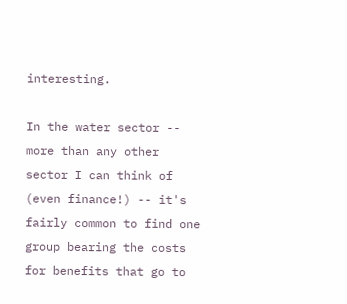interesting.

In the water sector -- more than any other sector I can think of (even finance!) -- it's fairly common to find one group bearing the costs for benefits that go to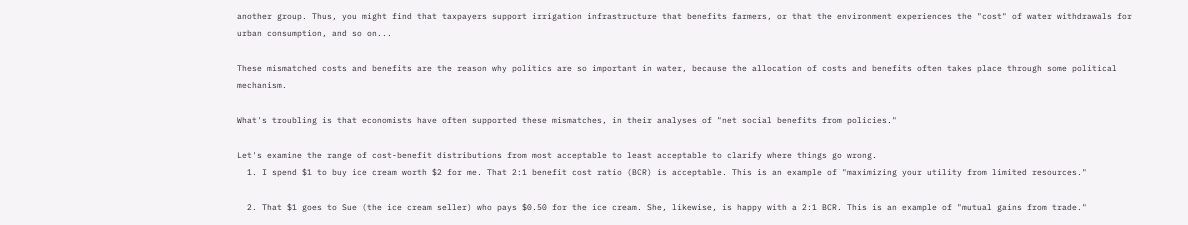another group. Thus, you might find that taxpayers support irrigation infrastructure that benefits farmers, or that the environment experiences the "cost" of water withdrawals for urban consumption, and so on...

These mismatched costs and benefits are the reason why politics are so important in water, because the allocation of costs and benefits often takes place through some political mechanism.

What's troubling is that economists have often supported these mismatches, in their analyses of "net social benefits from policies."

Let's examine the range of cost-benefit distributions from most acceptable to least acceptable to clarify where things go wrong.
  1. I spend $1 to buy ice cream worth $2 for me. That 2:1 benefit cost ratio (BCR) is acceptable. This is an example of "maximizing your utility from limited resources."

  2. That $1 goes to Sue (the ice cream seller) who pays $0.50 for the ice cream. She, likewise, is happy with a 2:1 BCR. This is an example of "mutual gains from trade."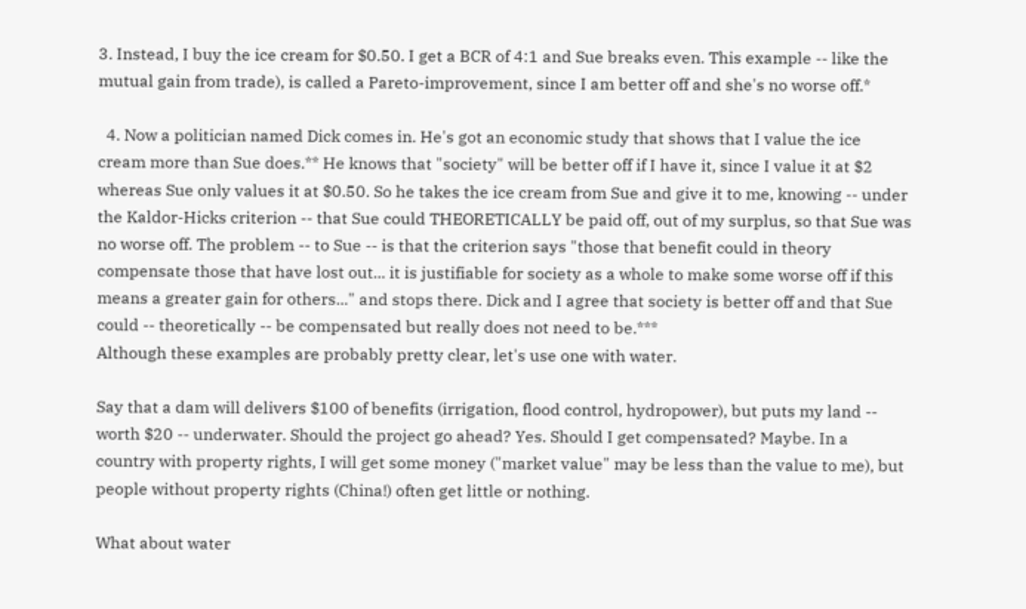3. Instead, I buy the ice cream for $0.50. I get a BCR of 4:1 and Sue breaks even. This example -- like the mutual gain from trade), is called a Pareto-improvement, since I am better off and she's no worse off.*

  4. Now a politician named Dick comes in. He's got an economic study that shows that I value the ice cream more than Sue does.** He knows that "society" will be better off if I have it, since I value it at $2 whereas Sue only values it at $0.50. So he takes the ice cream from Sue and give it to me, knowing -- under the Kaldor-Hicks criterion -- that Sue could THEORETICALLY be paid off, out of my surplus, so that Sue was no worse off. The problem -- to Sue -- is that the criterion says "those that benefit could in theory compensate those that have lost out... it is justifiable for society as a whole to make some worse off if this means a greater gain for others..." and stops there. Dick and I agree that society is better off and that Sue could -- theoretically -- be compensated but really does not need to be.***
Although these examples are probably pretty clear, let's use one with water.

Say that a dam will delivers $100 of benefits (irrigation, flood control, hydropower), but puts my land -- worth $20 -- underwater. Should the project go ahead? Yes. Should I get compensated? Maybe. In a country with property rights, I will get some money ("market value" may be less than the value to me), but people without property rights (China!) often get little or nothing.

What about water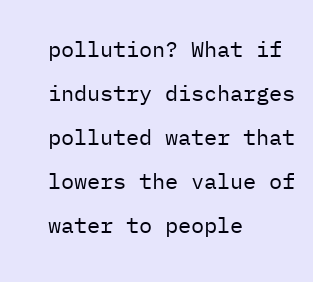pollution? What if industry discharges polluted water that lowers the value of water to people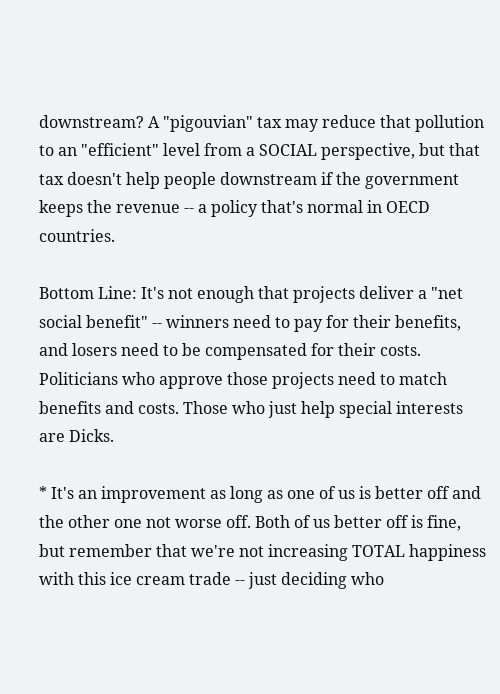downstream? A "pigouvian" tax may reduce that pollution to an "efficient" level from a SOCIAL perspective, but that tax doesn't help people downstream if the government keeps the revenue -- a policy that's normal in OECD countries.

Bottom Line: It's not enough that projects deliver a "net social benefit" -- winners need to pay for their benefits, and losers need to be compensated for their costs. Politicians who approve those projects need to match benefits and costs. Those who just help special interests are Dicks.

* It's an improvement as long as one of us is better off and the other one not worse off. Both of us better off is fine, but remember that we're not increasing TOTAL happiness with this ice cream trade -- just deciding who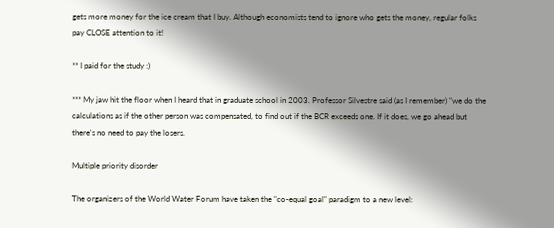gets more money for the ice cream that I buy. Although economists tend to ignore who gets the money, regular folks pay CLOSE attention to it!

** I paid for the study :)

*** My jaw hit the floor when I heard that in graduate school in 2003. Professor Silvestre said (as I remember) "we do the calculations as if the other person was compensated, to find out if the BCR exceeds one. If it does, we go ahead but there's no need to pay the losers.

Multiple priority disorder

The organizers of the World Water Forum have taken the "co-equal goal" paradigm to a new level: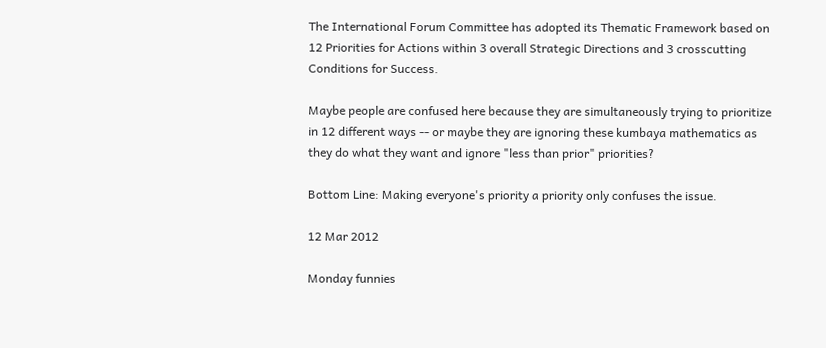The International Forum Committee has adopted its Thematic Framework based on 12 Priorities for Actions within 3 overall Strategic Directions and 3 crosscutting Conditions for Success.

Maybe people are confused here because they are simultaneously trying to prioritize in 12 different ways -- or maybe they are ignoring these kumbaya mathematics as they do what they want and ignore "less than prior" priorities?

Bottom Line: Making everyone's priority a priority only confuses the issue.

12 Mar 2012

Monday funnies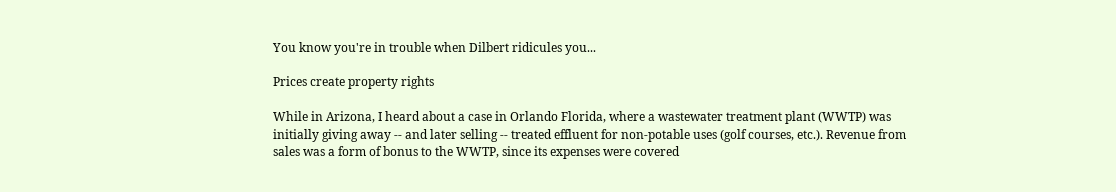You know you're in trouble when Dilbert ridicules you...

Prices create property rights

While in Arizona, I heard about a case in Orlando Florida, where a wastewater treatment plant (WWTP) was initially giving away -- and later selling -- treated effluent for non-potable uses (golf courses, etc.). Revenue from sales was a form of bonus to the WWTP, since its expenses were covered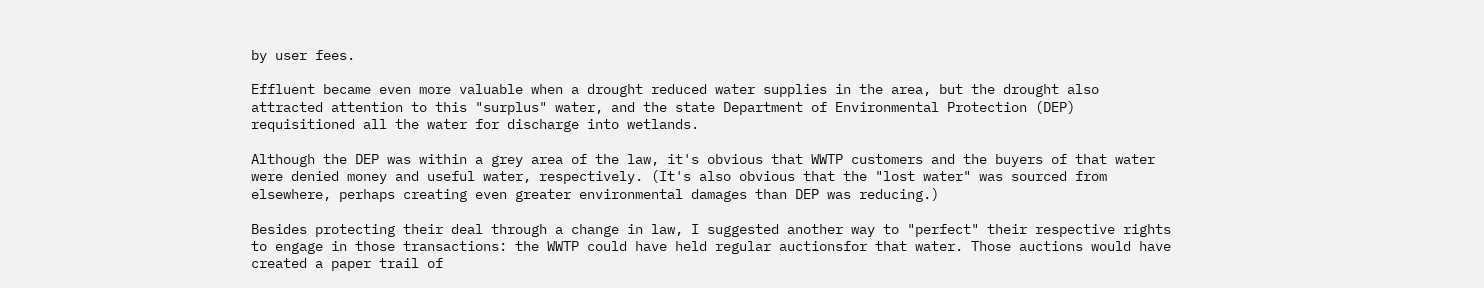by user fees.

Effluent became even more valuable when a drought reduced water supplies in the area, but the drought also attracted attention to this "surplus" water, and the state Department of Environmental Protection (DEP) requisitioned all the water for discharge into wetlands.

Although the DEP was within a grey area of the law, it's obvious that WWTP customers and the buyers of that water were denied money and useful water, respectively. (It's also obvious that the "lost water" was sourced from elsewhere, perhaps creating even greater environmental damages than DEP was reducing.)

Besides protecting their deal through a change in law, I suggested another way to "perfect" their respective rights to engage in those transactions: the WWTP could have held regular auctionsfor that water. Those auctions would have created a paper trail of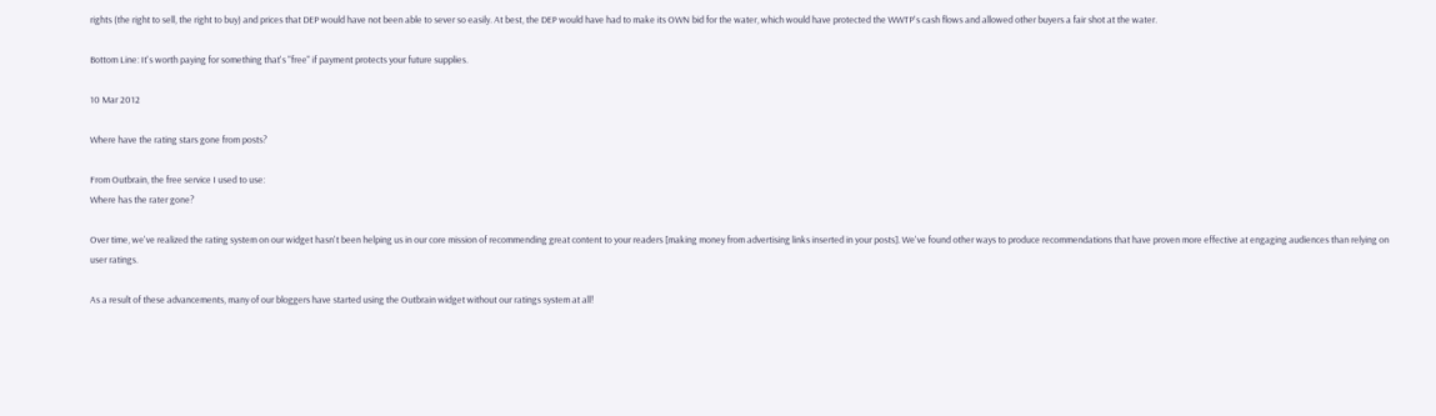rights (the right to sell, the right to buy) and prices that DEP would have not been able to sever so easily. At best, the DEP would have had to make its OWN bid for the water, which would have protected the WWTP's cash flows and allowed other buyers a fair shot at the water.

Bottom Line: It's worth paying for something that's "free" if payment protects your future supplies.

10 Mar 2012

Where have the rating stars gone from posts?

From Outbrain, the free service I used to use:
Where has the rater gone?

Over time, we've realized the rating system on our widget hasn't been helping us in our core mission of recommending great content to your readers [making money from advertising links inserted in your posts]. We've found other ways to produce recommendations that have proven more effective at engaging audiences than relying on user ratings.

As a result of these advancements, many of our bloggers have started using the Outbrain widget without our ratings system at all!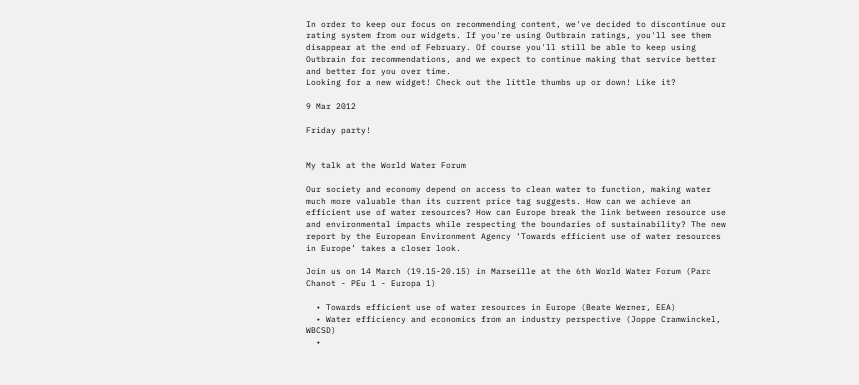In order to keep our focus on recommending content, we've decided to discontinue our rating system from our widgets. If you're using Outbrain ratings, you'll see them disappear at the end of February. Of course you'll still be able to keep using Outbrain for recommendations, and we expect to continue making that service better and better for you over time.
Looking for a new widget! Check out the little thumbs up or down! Like it?

9 Mar 2012

Friday party!


My talk at the World Water Forum

Our society and economy depend on access to clean water to function, making water much more valuable than its current price tag suggests. How can we achieve an efficient use of water resources? How can Europe break the link between resource use and environmental impacts while respecting the boundaries of sustainability? The new report by the European Environment Agency ‘Towards efficient use of water resources in Europe’ takes a closer look.

Join us on 14 March (19.15-20.15) in Marseille at the 6th World Water Forum (Parc Chanot - PEu 1 - Europa 1)

  • Towards efficient use of water resources in Europe (Beate Werner, EEA)
  • Water efficiency and economics from an industry perspective (Joppe Cramwinckel, WBCSD)
  •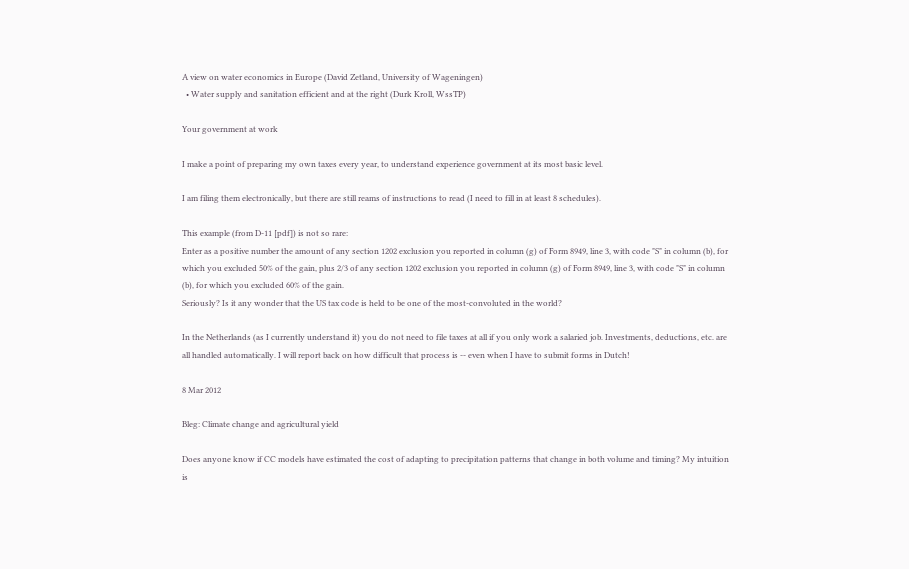A view on water economics in Europe (David Zetland, University of Wageningen)
  • Water supply and sanitation efficient and at the right (Durk Kroll, WssTP)

Your government at work

I make a point of preparing my own taxes every year, to understand experience government at its most basic level.

I am filing them electronically, but there are still reams of instructions to read (I need to fill in at least 8 schedules).

This example (from D-11 [pdf]) is not so rare:
Enter as a positive number the amount of any section 1202 exclusion you reported in column (g) of Form 8949, line 3, with code "S" in column (b), for which you excluded 50% of the gain, plus 2/3 of any section 1202 exclusion you reported in column (g) of Form 8949, line 3, with code "S" in column (b), for which you excluded 60% of the gain.
Seriously? Is it any wonder that the US tax code is held to be one of the most-convoluted in the world?

In the Netherlands (as I currently understand it) you do not need to file taxes at all if you only work a salaried job. Investments, deductions, etc. are all handled automatically. I will report back on how difficult that process is -- even when I have to submit forms in Dutch!

8 Mar 2012

Bleg: Climate change and agricultural yield

Does anyone know if CC models have estimated the cost of adapting to precipitation patterns that change in both volume and timing? My intuition is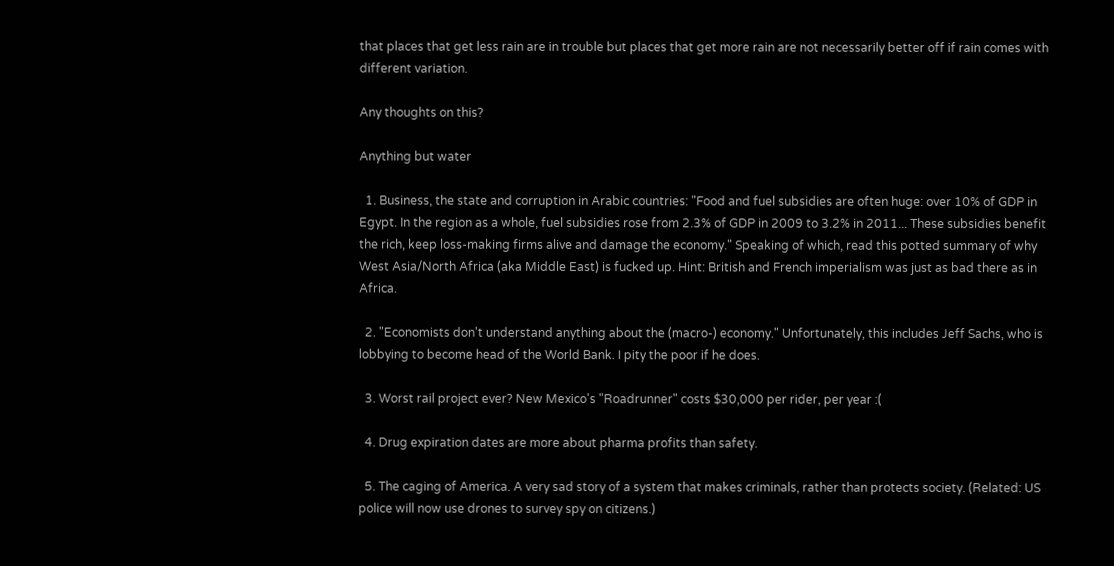that places that get less rain are in trouble but places that get more rain are not necessarily better off if rain comes with different variation.

Any thoughts on this?

Anything but water

  1. Business, the state and corruption in Arabic countries: "Food and fuel subsidies are often huge: over 10% of GDP in Egypt. In the region as a whole, fuel subsidies rose from 2.3% of GDP in 2009 to 3.2% in 2011... These subsidies benefit the rich, keep loss-making firms alive and damage the economy." Speaking of which, read this potted summary of why West Asia/North Africa (aka Middle East) is fucked up. Hint: British and French imperialism was just as bad there as in Africa.

  2. "Economists don't understand anything about the (macro-) economy." Unfortunately, this includes Jeff Sachs, who is lobbying to become head of the World Bank. I pity the poor if he does.

  3. Worst rail project ever? New Mexico's "Roadrunner" costs $30,000 per rider, per year :(

  4. Drug expiration dates are more about pharma profits than safety.

  5. The caging of America. A very sad story of a system that makes criminals, rather than protects society. (Related: US police will now use drones to survey spy on citizens.)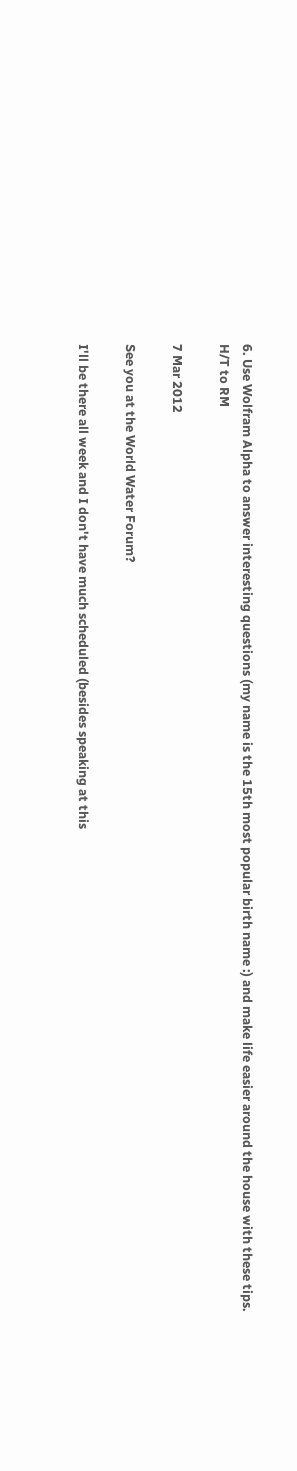6. Use Wolfram Alpha to answer interesting questions (my name is the 15th most popular birth name :) and make life easier around the house with these tips.
H/T to RM

7 Mar 2012

See you at the World Water Forum?

I'll be there all week and I don't have much scheduled (besides speaking at this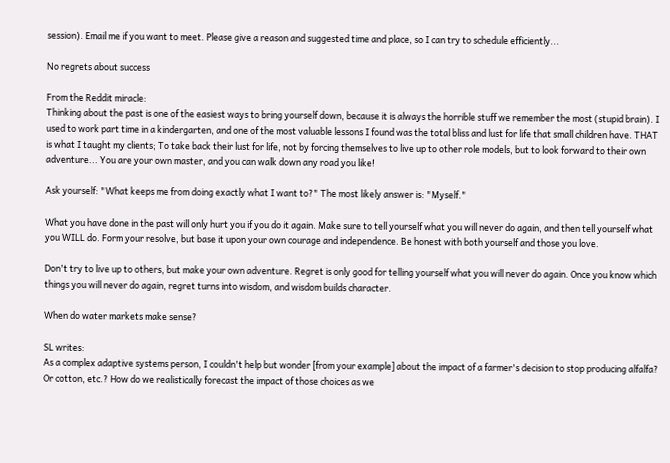session). Email me if you want to meet. Please give a reason and suggested time and place, so I can try to schedule efficiently...

No regrets about success

From the Reddit miracle:
Thinking about the past is one of the easiest ways to bring yourself down, because it is always the horrible stuff we remember the most (stupid brain). I used to work part time in a kindergarten, and one of the most valuable lessons I found was the total bliss and lust for life that small children have. THAT is what I taught my clients; To take back their lust for life, not by forcing themselves to live up to other role models, but to look forward to their own adventure... You are your own master, and you can walk down any road you like!

Ask yourself: "What keeps me from doing exactly what I want to?" The most likely answer is: "Myself."

What you have done in the past will only hurt you if you do it again. Make sure to tell yourself what you will never do again, and then tell yourself what you WILL do. Form your resolve, but base it upon your own courage and independence. Be honest with both yourself and those you love.

Don't try to live up to others, but make your own adventure. Regret is only good for telling yourself what you will never do again. Once you know which things you will never do again, regret turns into wisdom, and wisdom builds character.

When do water markets make sense?

SL writes:
As a complex adaptive systems person, I couldn't help but wonder [from your example] about the impact of a farmer's decision to stop producing alfalfa? Or cotton, etc.? How do we realistically forecast the impact of those choices as we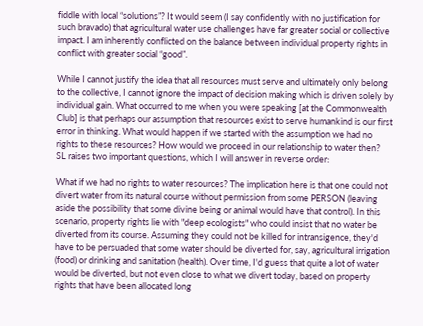fiddle with local “solutions”? It would seem (I say confidently with no justification for such bravado) that agricultural water use challenges have far greater social or collective impact. I am inherently conflicted on the balance between individual property rights in conflict with greater social “good”.

While I cannot justify the idea that all resources must serve and ultimately only belong to the collective, I cannot ignore the impact of decision making which is driven solely by individual gain. What occurred to me when you were speaking [at the Commonwealth Club] is that perhaps our assumption that resources exist to serve humankind is our first error in thinking. What would happen if we started with the assumption we had no rights to these resources? How would we proceed in our relationship to water then?
SL raises two important questions, which I will answer in reverse order:

What if we had no rights to water resources? The implication here is that one could not divert water from its natural course without permission from some PERSON (leaving aside the possibility that some divine being or animal would have that control). In this scenario, property rights lie with "deep ecologists" who could insist that no water be diverted from its course. Assuming they could not be killed for intransigence, they'd have to be persuaded that some water should be diverted for, say, agricultural irrigation (food) or drinking and sanitation (health). Over time, I'd guess that quite a lot of water would be diverted, but not even close to what we divert today, based on property rights that have been allocated long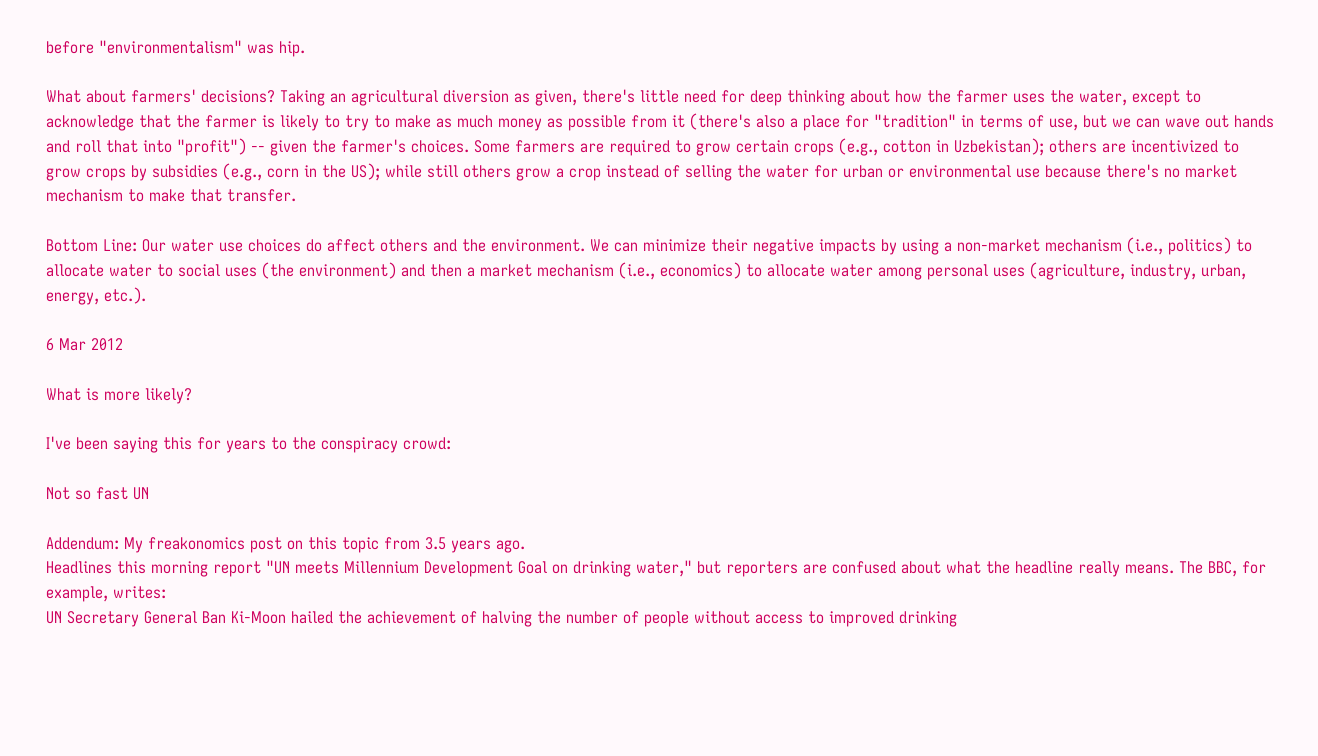before "environmentalism" was hip.

What about farmers' decisions? Taking an agricultural diversion as given, there's little need for deep thinking about how the farmer uses the water, except to acknowledge that the farmer is likely to try to make as much money as possible from it (there's also a place for "tradition" in terms of use, but we can wave out hands and roll that into "profit") -- given the farmer's choices. Some farmers are required to grow certain crops (e.g., cotton in Uzbekistan); others are incentivized to grow crops by subsidies (e.g., corn in the US); while still others grow a crop instead of selling the water for urban or environmental use because there's no market mechanism to make that transfer.

Bottom Line: Our water use choices do affect others and the environment. We can minimize their negative impacts by using a non-market mechanism (i.e., politics) to allocate water to social uses (the environment) and then a market mechanism (i.e., economics) to allocate water among personal uses (agriculture, industry, urban, energy, etc.).

6 Mar 2012

What is more likely?

I've been saying this for years to the conspiracy crowd:

Not so fast UN

Addendum: My freakonomics post on this topic from 3.5 years ago.
Headlines this morning report "UN meets Millennium Development Goal on drinking water," but reporters are confused about what the headline really means. The BBC, for example, writes:
UN Secretary General Ban Ki-Moon hailed the achievement of halving the number of people without access to improved drinking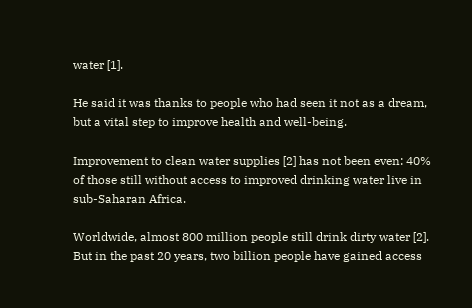water [1].

He said it was thanks to people who had seen it not as a dream, but a vital step to improve health and well-being.

Improvement to clean water supplies [2] has not been even: 40% of those still without access to improved drinking water live in sub-Saharan Africa.

Worldwide, almost 800 million people still drink dirty water [2]. But in the past 20 years, two billion people have gained access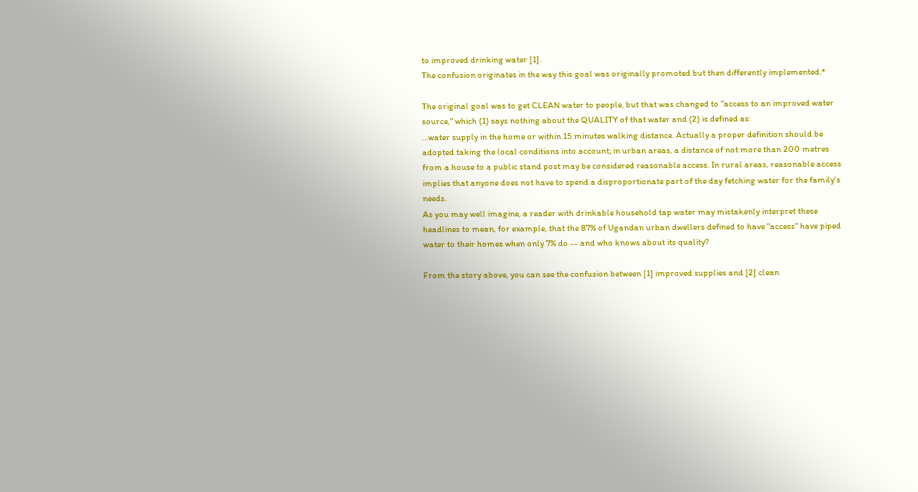to improved drinking water [1].
The confusion originates in the way this goal was originally promoted but then differently implemented.*

The original goal was to get CLEAN water to people, but that was changed to "access to an improved water source," which (1) says nothing about the QUALITY of that water and (2) is defined as:
...water supply in the home or within 15 minutes walking distance. Actually a proper definition should be adopted taking the local conditions into account; in urban areas, a distance of not more than 200 metres from a house to a public stand post may be considered reasonable access. In rural areas, reasonable access implies that anyone does not have to spend a disproportionate part of the day fetching water for the family's needs.
As you may well imagine, a reader with drinkable household tap water may mistakenly interpret these headlines to mean, for example, that the 87% of Ugandan urban dwellers defined to have "access" have piped water to their homes when only 7% do -- and who knows about its quality?

From the story above, you can see the confusion between [1] improved supplies and [2] clean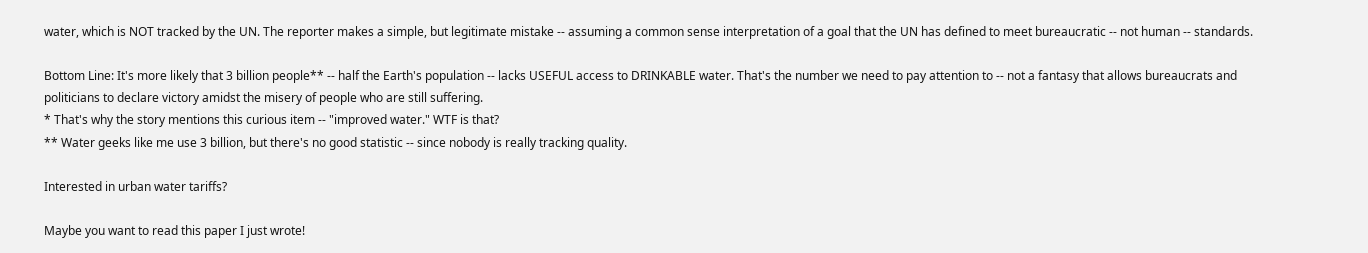water, which is NOT tracked by the UN. The reporter makes a simple, but legitimate mistake -- assuming a common sense interpretation of a goal that the UN has defined to meet bureaucratic -- not human -- standards.

Bottom Line: It's more likely that 3 billion people** -- half the Earth's population -- lacks USEFUL access to DRINKABLE water. That's the number we need to pay attention to -- not a fantasy that allows bureaucrats and politicians to declare victory amidst the misery of people who are still suffering.
* That's why the story mentions this curious item -- "improved water." WTF is that?
** Water geeks like me use 3 billion, but there's no good statistic -- since nobody is really tracking quality.

Interested in urban water tariffs?

Maybe you want to read this paper I just wrote!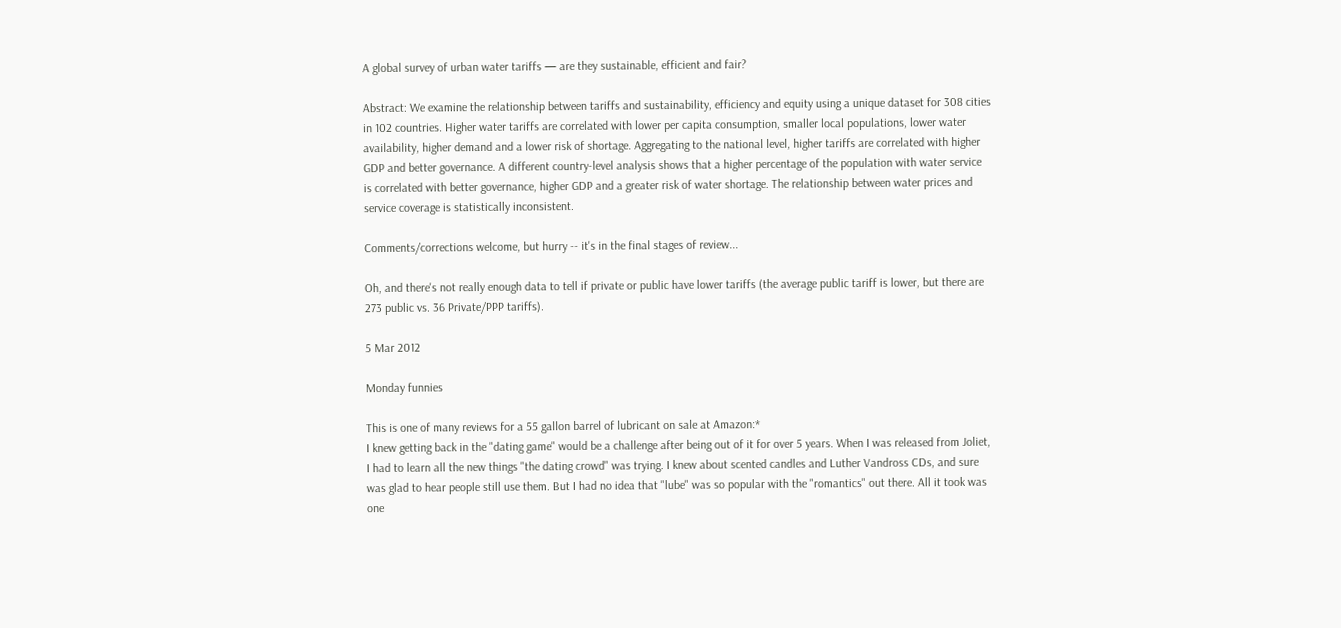A global survey of urban water tariffs — are they sustainable, efficient and fair?

Abstract: We examine the relationship between tariffs and sustainability, efficiency and equity using a unique dataset for 308 cities in 102 countries. Higher water tariffs are correlated with lower per capita consumption, smaller local populations, lower water availability, higher demand and a lower risk of shortage. Aggregating to the national level, higher tariffs are correlated with higher GDP and better governance. A different country-level analysis shows that a higher percentage of the population with water service is correlated with better governance, higher GDP and a greater risk of water shortage. The relationship between water prices and service coverage is statistically inconsistent.

Comments/corrections welcome, but hurry -- it's in the final stages of review...

Oh, and there's not really enough data to tell if private or public have lower tariffs (the average public tariff is lower, but there are 273 public vs. 36 Private/PPP tariffs).

5 Mar 2012

Monday funnies

This is one of many reviews for a 55 gallon barrel of lubricant on sale at Amazon:*
I knew getting back in the "dating game" would be a challenge after being out of it for over 5 years. When I was released from Joliet, I had to learn all the new things "the dating crowd" was trying. I knew about scented candles and Luther Vandross CDs, and sure was glad to hear people still use them. But I had no idea that "lube" was so popular with the "romantics" out there. All it took was one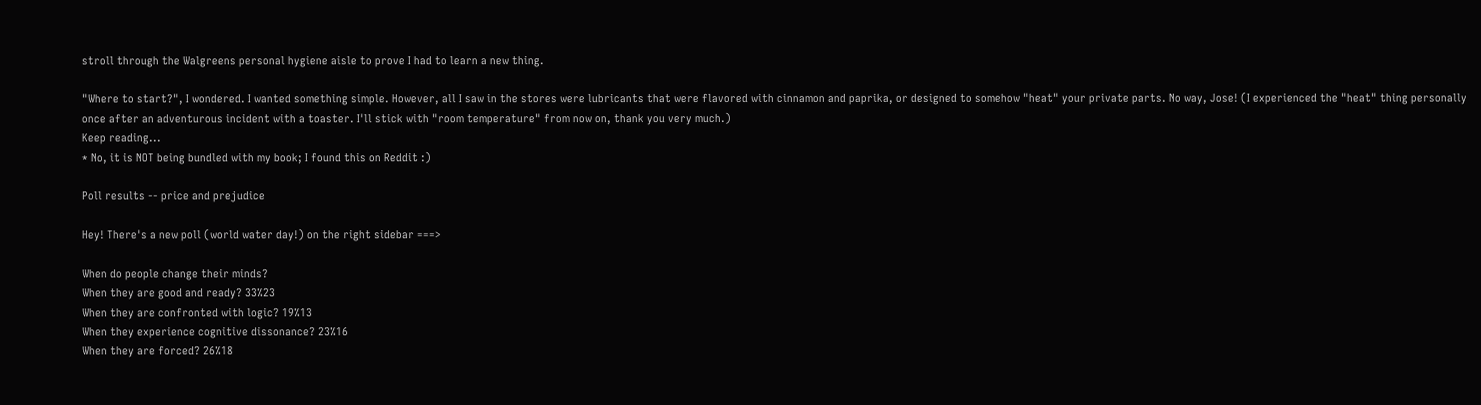stroll through the Walgreens personal hygiene aisle to prove I had to learn a new thing.

"Where to start?", I wondered. I wanted something simple. However, all I saw in the stores were lubricants that were flavored with cinnamon and paprika, or designed to somehow "heat" your private parts. No way, Jose! (I experienced the "heat" thing personally once after an adventurous incident with a toaster. I'll stick with "room temperature" from now on, thank you very much.)
Keep reading...
* No, it is NOT being bundled with my book; I found this on Reddit :)

Poll results -- price and prejudice

Hey! There's a new poll (world water day!) on the right sidebar ===>

When do people change their minds?
When they are good and ready? 33%23
When they are confronted with logic? 19%13
When they experience cognitive dissonance? 23%16
When they are forced? 26%18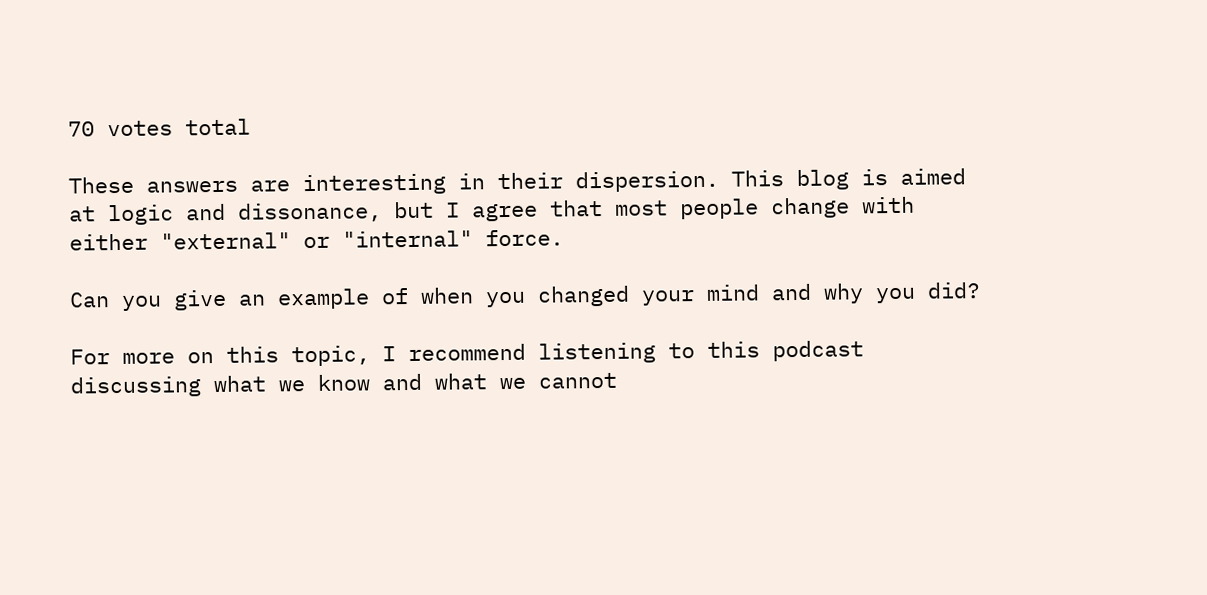70 votes total

These answers are interesting in their dispersion. This blog is aimed at logic and dissonance, but I agree that most people change with either "external" or "internal" force.

Can you give an example of when you changed your mind and why you did?

For more on this topic, I recommend listening to this podcast discussing what we know and what we cannot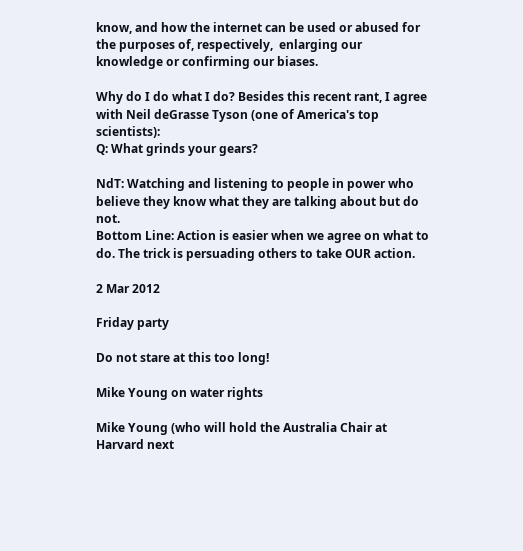know, and how the internet can be used or abused for the purposes of, respectively,  enlarging our knowledge or confirming our biases.

Why do I do what I do? Besides this recent rant, I agree with Neil deGrasse Tyson (one of America's top scientists):
Q: What grinds your gears?

NdT: Watching and listening to people in power who believe they know what they are talking about but do not.
Bottom Line: Action is easier when we agree on what to do. The trick is persuading others to take OUR action.

2 Mar 2012

Friday party

Do not stare at this too long!

Mike Young on water rights

Mike Young (who will hold the Australia Chair at Harvard next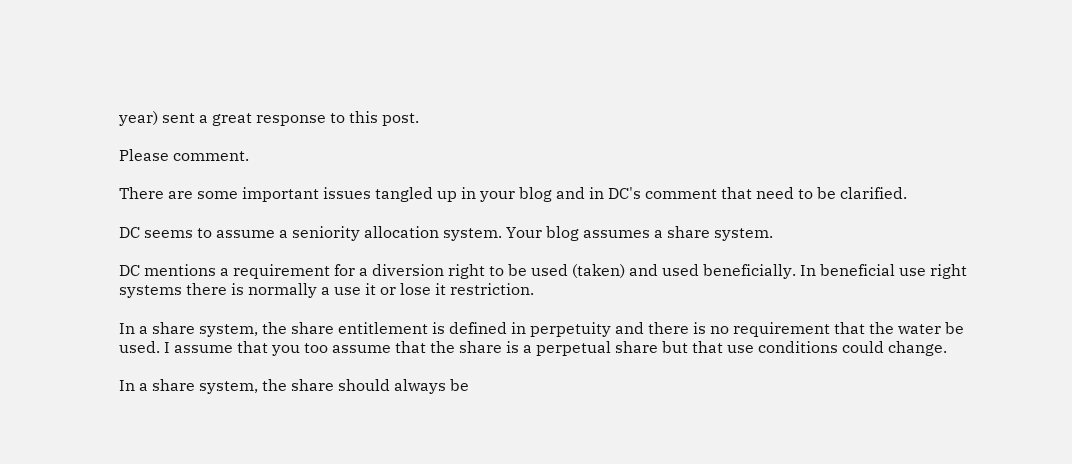year) sent a great response to this post.

Please comment.

There are some important issues tangled up in your blog and in DC's comment that need to be clarified.

DC seems to assume a seniority allocation system. Your blog assumes a share system.

DC mentions a requirement for a diversion right to be used (taken) and used beneficially. In beneficial use right systems there is normally a use it or lose it restriction.

In a share system, the share entitlement is defined in perpetuity and there is no requirement that the water be used. I assume that you too assume that the share is a perpetual share but that use conditions could change.

In a share system, the share should always be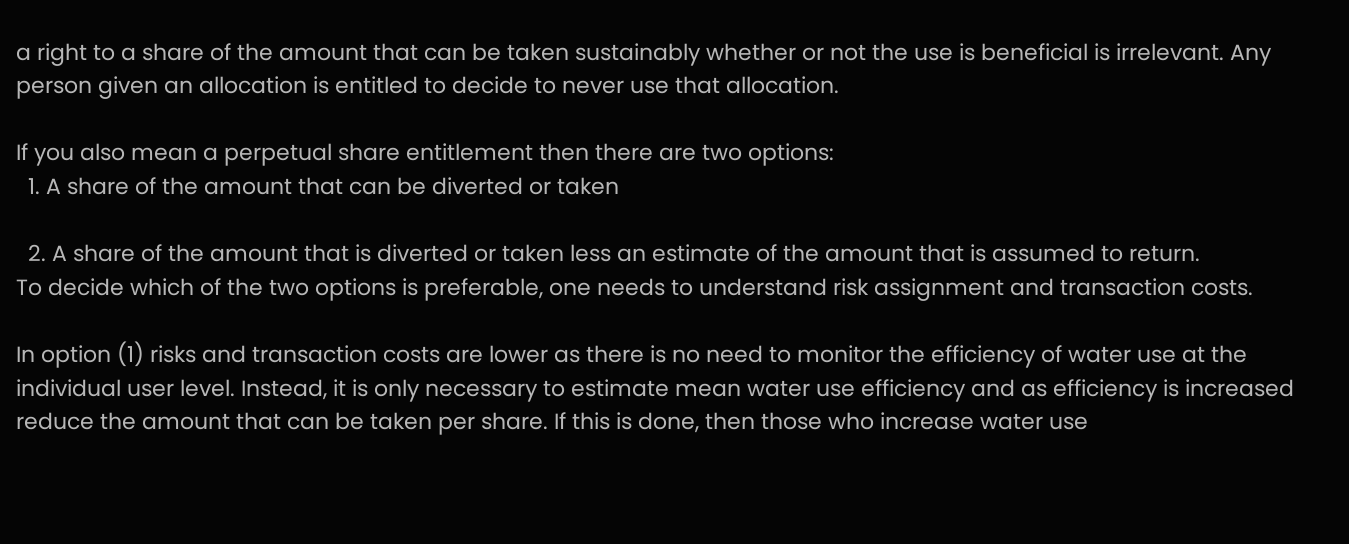a right to a share of the amount that can be taken sustainably whether or not the use is beneficial is irrelevant. Any person given an allocation is entitled to decide to never use that allocation.

If you also mean a perpetual share entitlement then there are two options:
  1. A share of the amount that can be diverted or taken

  2. A share of the amount that is diverted or taken less an estimate of the amount that is assumed to return.
To decide which of the two options is preferable, one needs to understand risk assignment and transaction costs.

In option (1) risks and transaction costs are lower as there is no need to monitor the efficiency of water use at the individual user level. Instead, it is only necessary to estimate mean water use efficiency and as efficiency is increased reduce the amount that can be taken per share. If this is done, then those who increase water use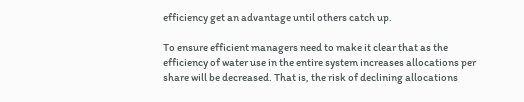efficiency get an advantage until others catch up.

To ensure efficient managers need to make it clear that as the efficiency of water use in the entire system increases allocations per share will be decreased. That is, the risk of declining allocations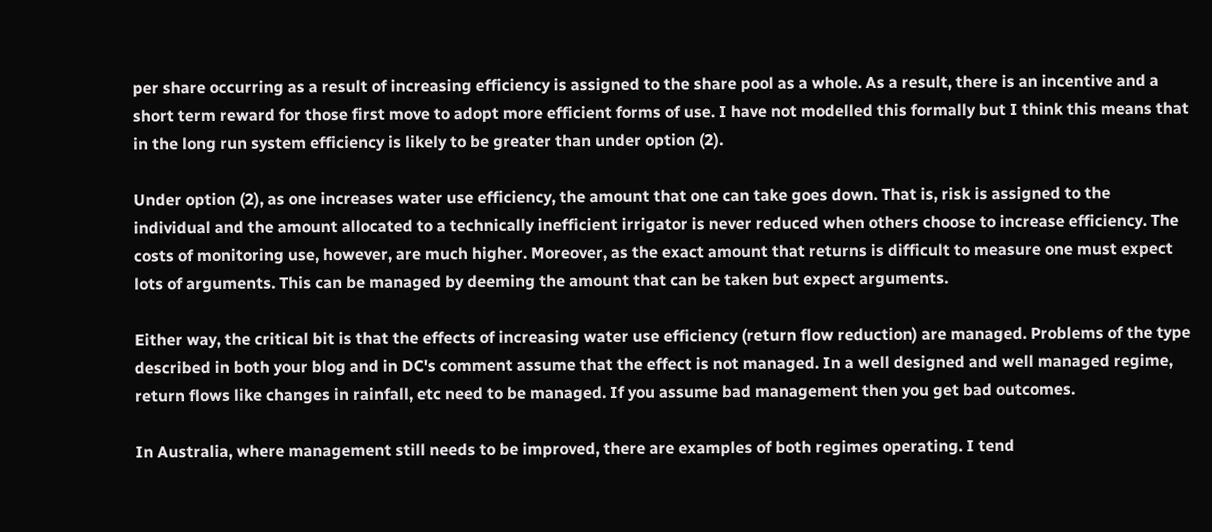per share occurring as a result of increasing efficiency is assigned to the share pool as a whole. As a result, there is an incentive and a short term reward for those first move to adopt more efficient forms of use. I have not modelled this formally but I think this means that in the long run system efficiency is likely to be greater than under option (2).

Under option (2), as one increases water use efficiency, the amount that one can take goes down. That is, risk is assigned to the individual and the amount allocated to a technically inefficient irrigator is never reduced when others choose to increase efficiency. The costs of monitoring use, however, are much higher. Moreover, as the exact amount that returns is difficult to measure one must expect lots of arguments. This can be managed by deeming the amount that can be taken but expect arguments.

Either way, the critical bit is that the effects of increasing water use efficiency (return flow reduction) are managed. Problems of the type described in both your blog and in DC's comment assume that the effect is not managed. In a well designed and well managed regime, return flows like changes in rainfall, etc need to be managed. If you assume bad management then you get bad outcomes.

In Australia, where management still needs to be improved, there are examples of both regimes operating. I tend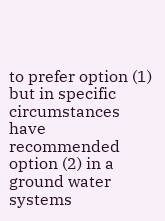to prefer option (1) but in specific circumstances have recommended option (2) in a ground water systems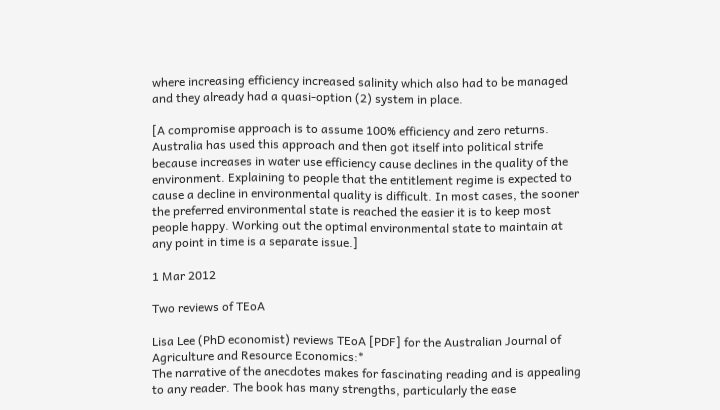where increasing efficiency increased salinity which also had to be managed and they already had a quasi-option (2) system in place.

[A compromise approach is to assume 100% efficiency and zero returns. Australia has used this approach and then got itself into political strife because increases in water use efficiency cause declines in the quality of the environment. Explaining to people that the entitlement regime is expected to cause a decline in environmental quality is difficult. In most cases, the sooner the preferred environmental state is reached the easier it is to keep most people happy. Working out the optimal environmental state to maintain at any point in time is a separate issue.]

1 Mar 2012

Two reviews of TEoA

Lisa Lee (PhD economist) reviews TEoA [PDF] for the Australian Journal of Agriculture and Resource Economics:*
The narrative of the anecdotes makes for fascinating reading and is appealing to any reader. The book has many strengths, particularly the ease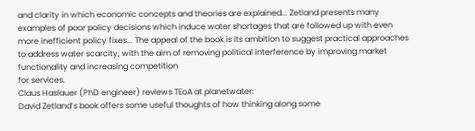and clarity in which economic concepts and theories are explained... Zetland presents many examples of poor policy decisions which induce water shortages that are followed up with even more inefficient policy fixes... The appeal of the book is its ambition to suggest practical approaches to address water scarcity, with the aim of removing political interference by improving market functionality and increasing competition
for services.
Claus Haslauer (PhD engineer) reviews TEoA at planetwater:
David Zetland’s book offers some useful thoughts of how thinking along some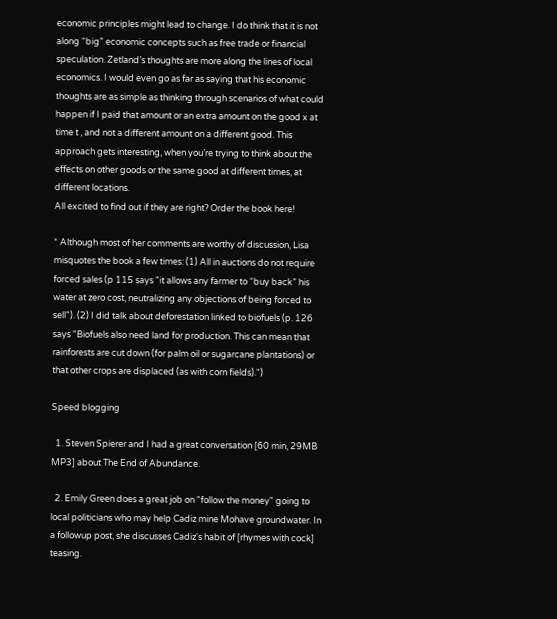economic principles might lead to change. I do think that it is not along “big” economic concepts such as free trade or financial speculation. Zetland’s thoughts are more along the lines of local economics. I would even go as far as saying that his economic thoughts are as simple as thinking through scenarios of what could happen if I paid that amount or an extra amount on the good x at time t , and not a different amount on a different good. This approach gets interesting, when you’re trying to think about the effects on other goods or the same good at different times, at different locations.
All excited to find out if they are right? Order the book here!

* Although most of her comments are worthy of discussion, Lisa misquotes the book a few times: (1) All in auctions do not require forced sales (p 115 says "it allows any farmer to “buy back” his water at zero cost, neutralizing any objections of being forced to sell"). (2) I did talk about deforestation linked to biofuels (p. 126 says "Biofuels also need land for production. This can mean that rainforests are cut down (for palm oil or sugarcane plantations) or that other crops are displaced (as with corn fields).")

Speed blogging

  1. Steven Spierer and I had a great conversation [60 min, 29MB MP3] about The End of Abundance.

  2. Emily Green does a great job on "follow the money" going to local politicians who may help Cadiz mine Mohave groundwater. In a followup post, she discusses Cadiz's habit of [rhymes with cock] teasing.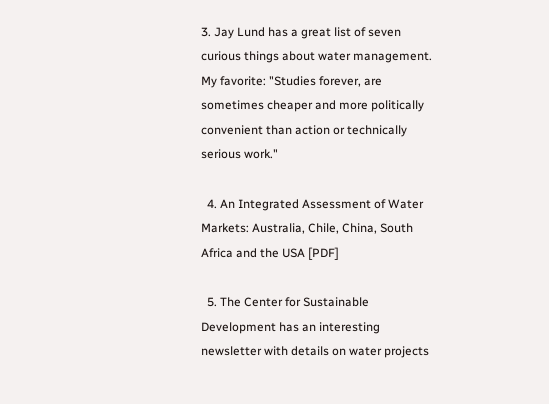3. Jay Lund has a great list of seven curious things about water management. My favorite: "Studies forever, are sometimes cheaper and more politically convenient than action or technically serious work."

  4. An Integrated Assessment of Water Markets: Australia, Chile, China, South Africa and the USA [PDF]

  5. The Center for Sustainable Development has an interesting newsletter with details on water projects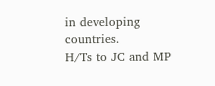in developing countries.
H/Ts to JC and MP